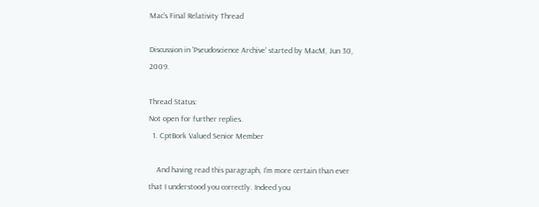Mac's Final Relativity Thread

Discussion in 'Pseudoscience Archive' started by MacM, Jun 30, 2009.

Thread Status:
Not open for further replies.
  1. CptBork Valued Senior Member

    And having read this paragraph, I'm more certain than ever that I understood you correctly. Indeed you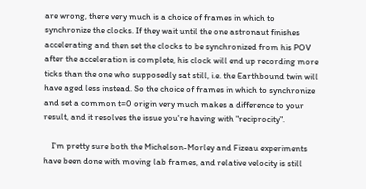are wrong, there very much is a choice of frames in which to synchronize the clocks. If they wait until the one astronaut finishes accelerating and then set the clocks to be synchronized from his POV after the acceleration is complete, his clock will end up recording more ticks than the one who supposedly sat still, i.e. the Earthbound twin will have aged less instead. So the choice of frames in which to synchronize and set a common t=0 origin very much makes a difference to your result, and it resolves the issue you're having with "reciprocity".

    I'm pretty sure both the Michelson-Morley and Fizeau experiments have been done with moving lab frames, and relative velocity is still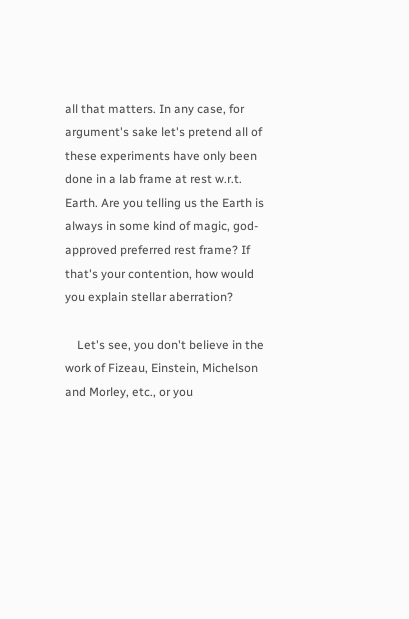all that matters. In any case, for argument's sake let's pretend all of these experiments have only been done in a lab frame at rest w.r.t. Earth. Are you telling us the Earth is always in some kind of magic, god-approved preferred rest frame? If that's your contention, how would you explain stellar aberration?

    Let's see, you don't believe in the work of Fizeau, Einstein, Michelson and Morley, etc., or you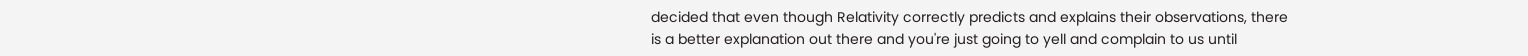decided that even though Relativity correctly predicts and explains their observations, there is a better explanation out there and you're just going to yell and complain to us until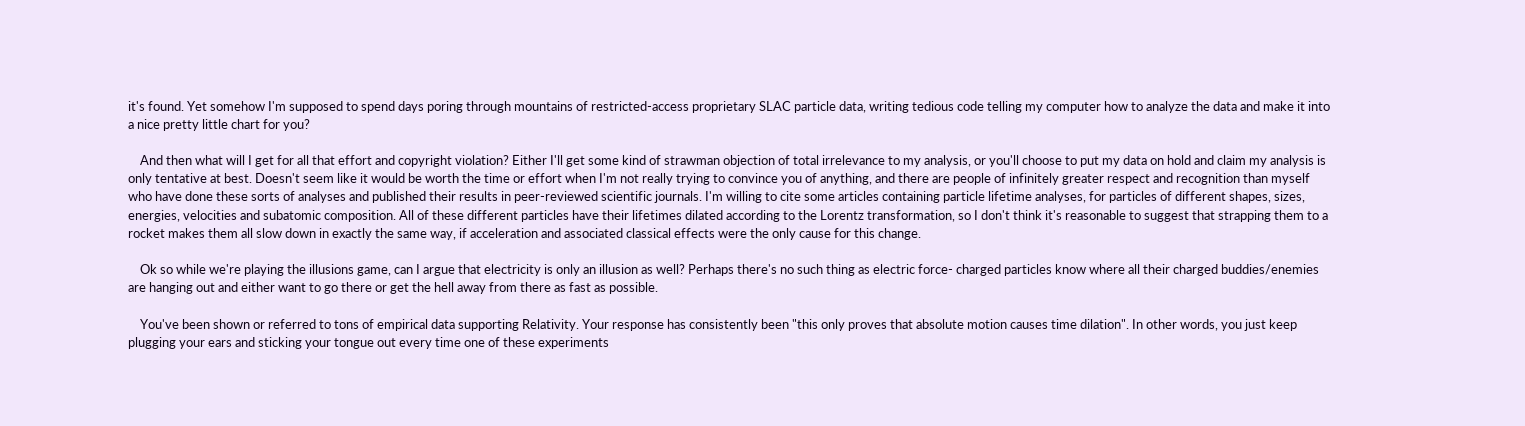it's found. Yet somehow I'm supposed to spend days poring through mountains of restricted-access proprietary SLAC particle data, writing tedious code telling my computer how to analyze the data and make it into a nice pretty little chart for you?

    And then what will I get for all that effort and copyright violation? Either I'll get some kind of strawman objection of total irrelevance to my analysis, or you'll choose to put my data on hold and claim my analysis is only tentative at best. Doesn't seem like it would be worth the time or effort when I'm not really trying to convince you of anything, and there are people of infinitely greater respect and recognition than myself who have done these sorts of analyses and published their results in peer-reviewed scientific journals. I'm willing to cite some articles containing particle lifetime analyses, for particles of different shapes, sizes, energies, velocities and subatomic composition. All of these different particles have their lifetimes dilated according to the Lorentz transformation, so I don't think it's reasonable to suggest that strapping them to a rocket makes them all slow down in exactly the same way, if acceleration and associated classical effects were the only cause for this change.

    Ok so while we're playing the illusions game, can I argue that electricity is only an illusion as well? Perhaps there's no such thing as electric force- charged particles know where all their charged buddies/enemies are hanging out and either want to go there or get the hell away from there as fast as possible.

    You've been shown or referred to tons of empirical data supporting Relativity. Your response has consistently been "this only proves that absolute motion causes time dilation". In other words, you just keep plugging your ears and sticking your tongue out every time one of these experiments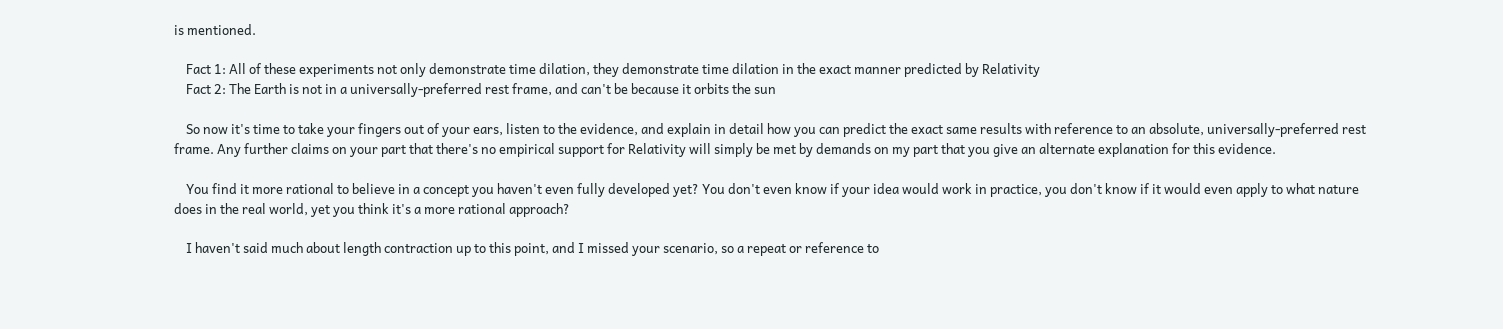is mentioned.

    Fact 1: All of these experiments not only demonstrate time dilation, they demonstrate time dilation in the exact manner predicted by Relativity
    Fact 2: The Earth is not in a universally-preferred rest frame, and can't be because it orbits the sun

    So now it's time to take your fingers out of your ears, listen to the evidence, and explain in detail how you can predict the exact same results with reference to an absolute, universally-preferred rest frame. Any further claims on your part that there's no empirical support for Relativity will simply be met by demands on my part that you give an alternate explanation for this evidence.

    You find it more rational to believe in a concept you haven't even fully developed yet? You don't even know if your idea would work in practice, you don't know if it would even apply to what nature does in the real world, yet you think it's a more rational approach?

    I haven't said much about length contraction up to this point, and I missed your scenario, so a repeat or reference to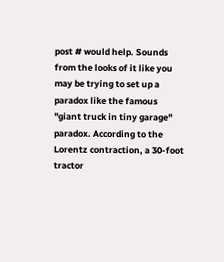post # would help. Sounds from the looks of it like you may be trying to set up a paradox like the famous "giant truck in tiny garage" paradox. According to the Lorentz contraction, a 30-foot tractor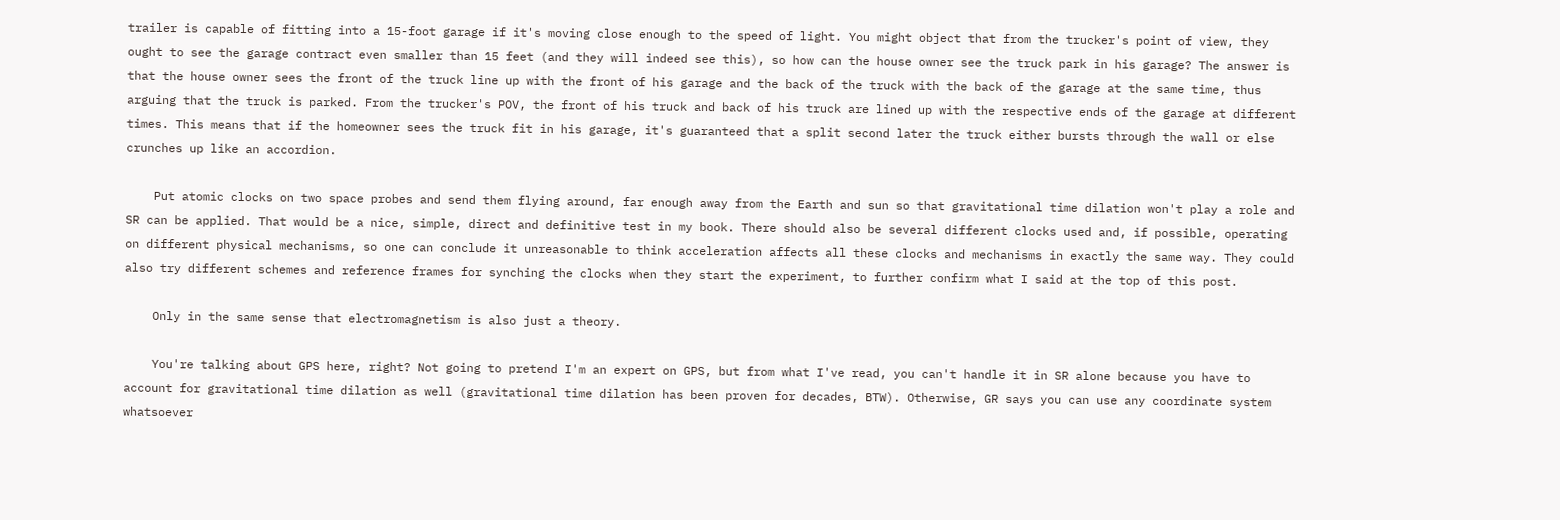trailer is capable of fitting into a 15-foot garage if it's moving close enough to the speed of light. You might object that from the trucker's point of view, they ought to see the garage contract even smaller than 15 feet (and they will indeed see this), so how can the house owner see the truck park in his garage? The answer is that the house owner sees the front of the truck line up with the front of his garage and the back of the truck with the back of the garage at the same time, thus arguing that the truck is parked. From the trucker's POV, the front of his truck and back of his truck are lined up with the respective ends of the garage at different times. This means that if the homeowner sees the truck fit in his garage, it's guaranteed that a split second later the truck either bursts through the wall or else crunches up like an accordion.

    Put atomic clocks on two space probes and send them flying around, far enough away from the Earth and sun so that gravitational time dilation won't play a role and SR can be applied. That would be a nice, simple, direct and definitive test in my book. There should also be several different clocks used and, if possible, operating on different physical mechanisms, so one can conclude it unreasonable to think acceleration affects all these clocks and mechanisms in exactly the same way. They could also try different schemes and reference frames for synching the clocks when they start the experiment, to further confirm what I said at the top of this post.

    Only in the same sense that electromagnetism is also just a theory.

    You're talking about GPS here, right? Not going to pretend I'm an expert on GPS, but from what I've read, you can't handle it in SR alone because you have to account for gravitational time dilation as well (gravitational time dilation has been proven for decades, BTW). Otherwise, GR says you can use any coordinate system whatsoever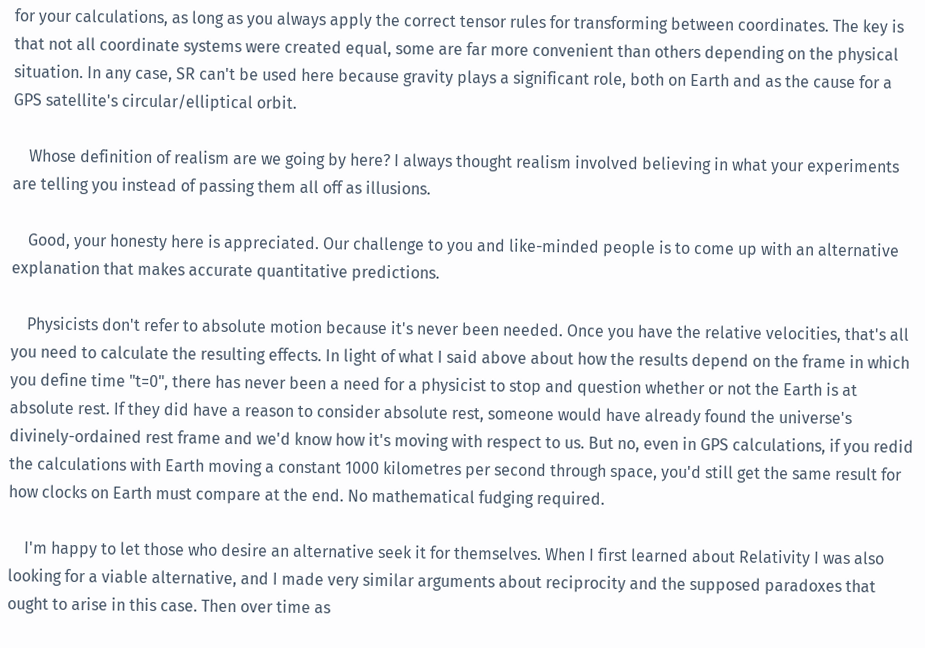for your calculations, as long as you always apply the correct tensor rules for transforming between coordinates. The key is that not all coordinate systems were created equal, some are far more convenient than others depending on the physical situation. In any case, SR can't be used here because gravity plays a significant role, both on Earth and as the cause for a GPS satellite's circular/elliptical orbit.

    Whose definition of realism are we going by here? I always thought realism involved believing in what your experiments are telling you instead of passing them all off as illusions.

    Good, your honesty here is appreciated. Our challenge to you and like-minded people is to come up with an alternative explanation that makes accurate quantitative predictions.

    Physicists don't refer to absolute motion because it's never been needed. Once you have the relative velocities, that's all you need to calculate the resulting effects. In light of what I said above about how the results depend on the frame in which you define time "t=0", there has never been a need for a physicist to stop and question whether or not the Earth is at absolute rest. If they did have a reason to consider absolute rest, someone would have already found the universe's divinely-ordained rest frame and we'd know how it's moving with respect to us. But no, even in GPS calculations, if you redid the calculations with Earth moving a constant 1000 kilometres per second through space, you'd still get the same result for how clocks on Earth must compare at the end. No mathematical fudging required.

    I'm happy to let those who desire an alternative seek it for themselves. When I first learned about Relativity I was also looking for a viable alternative, and I made very similar arguments about reciprocity and the supposed paradoxes that ought to arise in this case. Then over time as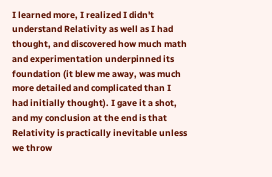I learned more, I realized I didn't understand Relativity as well as I had thought, and discovered how much math and experimentation underpinned its foundation (it blew me away, was much more detailed and complicated than I had initially thought). I gave it a shot, and my conclusion at the end is that Relativity is practically inevitable unless we throw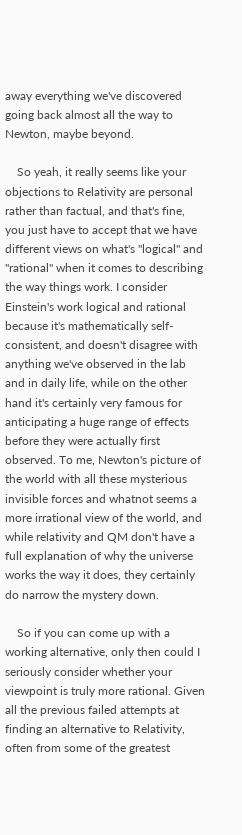away everything we've discovered going back almost all the way to Newton, maybe beyond.

    So yeah, it really seems like your objections to Relativity are personal rather than factual, and that's fine, you just have to accept that we have different views on what's "logical" and "rational" when it comes to describing the way things work. I consider Einstein's work logical and rational because it's mathematically self-consistent, and doesn't disagree with anything we've observed in the lab and in daily life, while on the other hand it's certainly very famous for anticipating a huge range of effects before they were actually first observed. To me, Newton's picture of the world with all these mysterious invisible forces and whatnot seems a more irrational view of the world, and while relativity and QM don't have a full explanation of why the universe works the way it does, they certainly do narrow the mystery down.

    So if you can come up with a working alternative, only then could I seriously consider whether your viewpoint is truly more rational. Given all the previous failed attempts at finding an alternative to Relativity, often from some of the greatest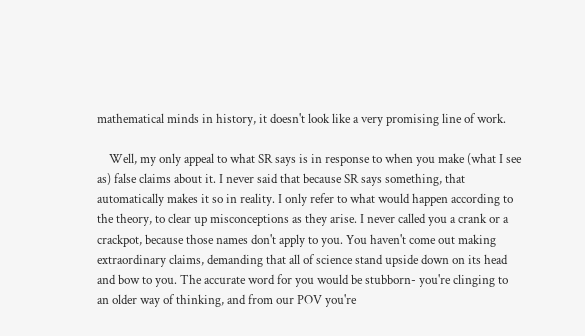mathematical minds in history, it doesn't look like a very promising line of work.

    Well, my only appeal to what SR says is in response to when you make (what I see as) false claims about it. I never said that because SR says something, that automatically makes it so in reality. I only refer to what would happen according to the theory, to clear up misconceptions as they arise. I never called you a crank or a crackpot, because those names don't apply to you. You haven't come out making extraordinary claims, demanding that all of science stand upside down on its head and bow to you. The accurate word for you would be stubborn- you're clinging to an older way of thinking, and from our POV you're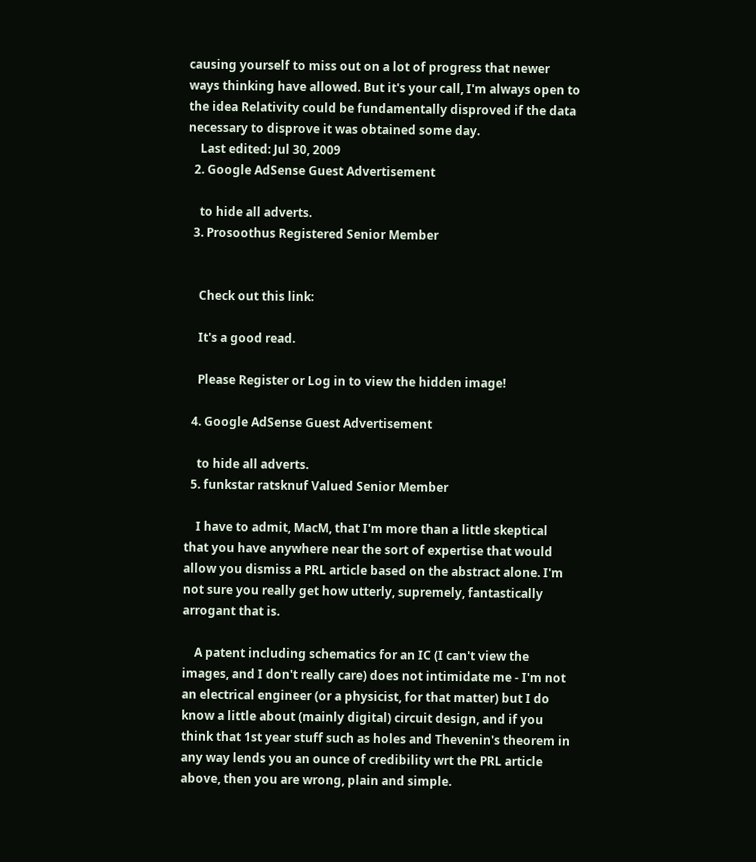causing yourself to miss out on a lot of progress that newer ways thinking have allowed. But it's your call, I'm always open to the idea Relativity could be fundamentally disproved if the data necessary to disprove it was obtained some day.
    Last edited: Jul 30, 2009
  2. Google AdSense Guest Advertisement

    to hide all adverts.
  3. Prosoothus Registered Senior Member


    Check out this link:

    It's a good read.

    Please Register or Log in to view the hidden image!

  4. Google AdSense Guest Advertisement

    to hide all adverts.
  5. funkstar ratsknuf Valued Senior Member

    I have to admit, MacM, that I'm more than a little skeptical that you have anywhere near the sort of expertise that would allow you dismiss a PRL article based on the abstract alone. I'm not sure you really get how utterly, supremely, fantastically arrogant that is.

    A patent including schematics for an IC (I can't view the images, and I don't really care) does not intimidate me - I'm not an electrical engineer (or a physicist, for that matter) but I do know a little about (mainly digital) circuit design, and if you think that 1st year stuff such as holes and Thevenin's theorem in any way lends you an ounce of credibility wrt the PRL article above, then you are wrong, plain and simple.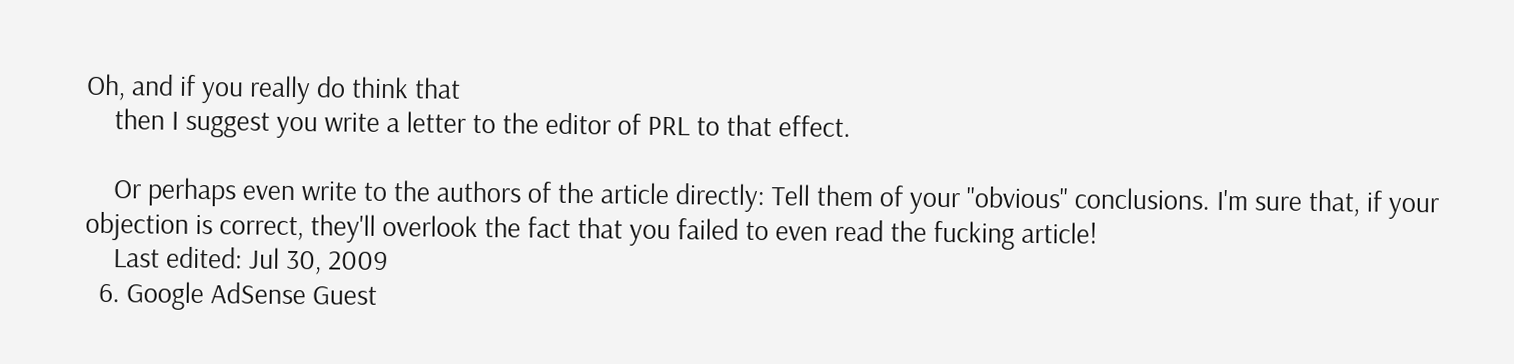Oh, and if you really do think that
    then I suggest you write a letter to the editor of PRL to that effect.

    Or perhaps even write to the authors of the article directly: Tell them of your "obvious" conclusions. I'm sure that, if your objection is correct, they'll overlook the fact that you failed to even read the fucking article!
    Last edited: Jul 30, 2009
  6. Google AdSense Guest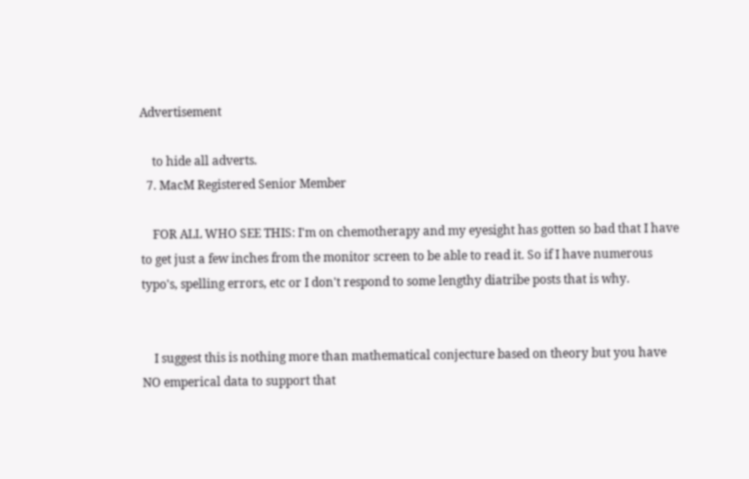Advertisement

    to hide all adverts.
  7. MacM Registered Senior Member

    FOR ALL WHO SEE THIS: I'm on chemotherapy and my eyesight has gotten so bad that I have to get just a few inches from the monitor screen to be able to read it. So if I have numerous typo's, spelling errors, etc or I don't respond to some lengthy diatribe posts that is why.


    I suggest this is nothing more than mathematical conjecture based on theory but you have NO emperical data to support that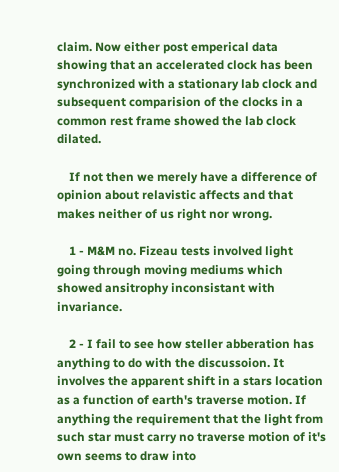claim. Now either post emperical data showing that an accelerated clock has been synchronized with a stationary lab clock and subsequent comparision of the clocks in a common rest frame showed the lab clock dilated.

    If not then we merely have a difference of opinion about relavistic affects and that makes neither of us right nor wrong.

    1 - M&M no. Fizeau tests involved light going through moving mediums which showed ansitrophy inconsistant with invariance.

    2 - I fail to see how steller abberation has anything to do with the discussoion. It involves the apparent shift in a stars location as a function of earth's traverse motion. If anything the requirement that the light from such star must carry no traverse motion of it's own seems to draw into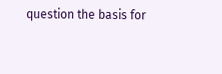question the basis for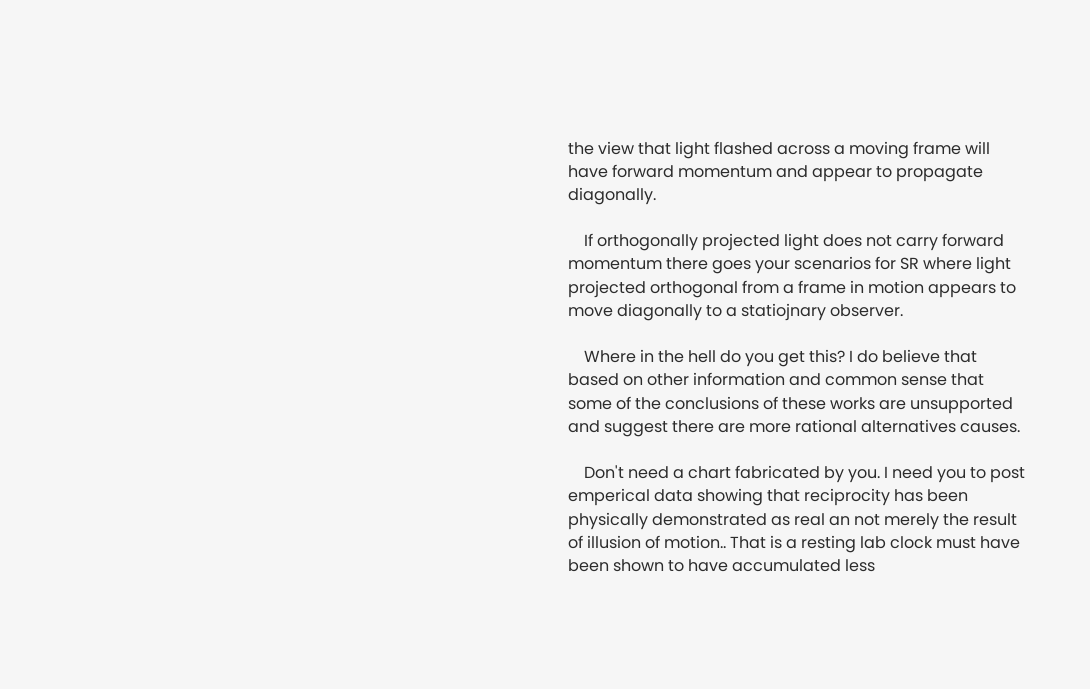the view that light flashed across a moving frame will have forward momentum and appear to propagate diagonally.

    If orthogonally projected light does not carry forward momentum there goes your scenarios for SR where light projected orthogonal from a frame in motion appears to move diagonally to a statiojnary observer.

    Where in the hell do you get this? I do believe that based on other information and common sense that some of the conclusions of these works are unsupported and suggest there are more rational alternatives causes.

    Don't need a chart fabricated by you. I need you to post emperical data showing that reciprocity has been physically demonstrated as real an not merely the result of illusion of motion.. That is a resting lab clock must have been shown to have accumulated less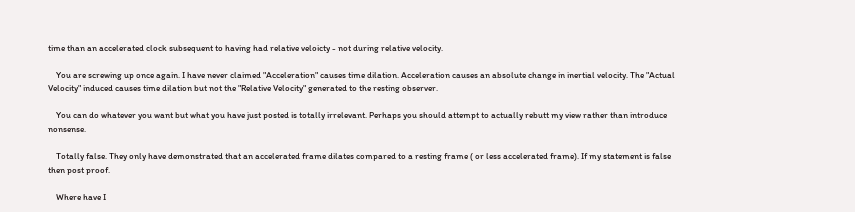time than an accelerated clock subsequent to having had relative veloicty - not during relative velocity.

    You are screwing up once again. I have never claimed "Acceleration" causes time dilation. Acceleration causes an absolute change in inertial velocity. The "Actual Velocity" induced causes time dilation but not the "Relative Velocity" generated to the resting observer.

    You can do whatever you want but what you have just posted is totally irrelevant. Perhaps you should attempt to actually rebutt my view rather than introduce nonsense.

    Totally false. They only have demonstrated that an accelerated frame dilates compared to a resting frame ( or less accelerated frame). If my statement is false then post proof.

    Where have I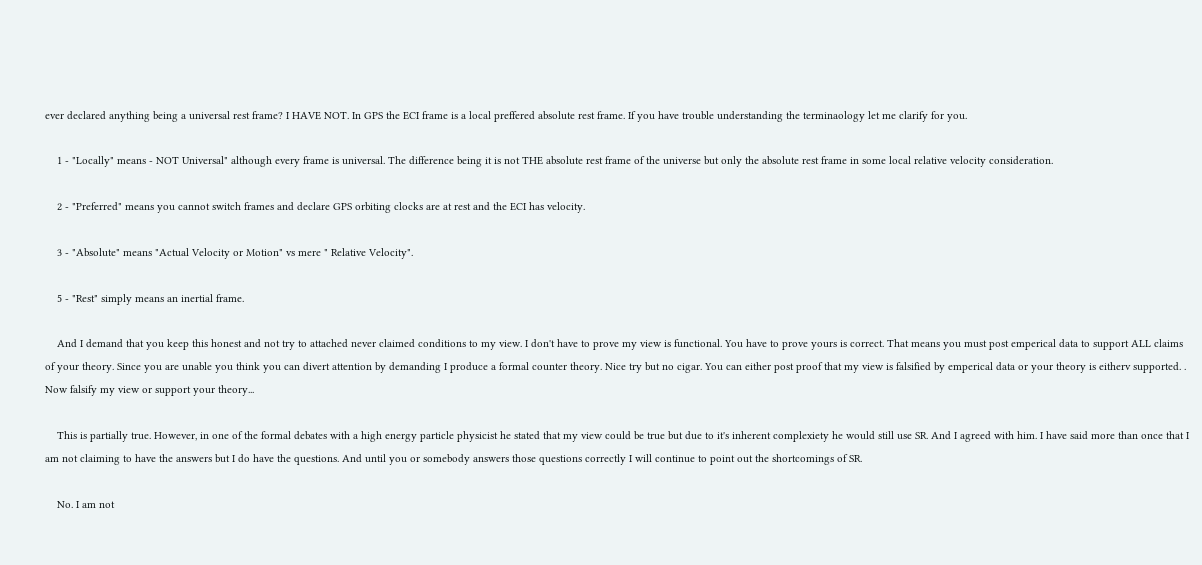ever declared anything being a universal rest frame? I HAVE NOT. In GPS the ECI frame is a local preffered absolute rest frame. If you have trouble understanding the terminaology let me clarify for you.

    1 - "Locally" means - NOT Universal" although every frame is universal. The difference being it is not THE absolute rest frame of the universe but only the absolute rest frame in some local relative velocity consideration.

    2 - "Preferred" means you cannot switch frames and declare GPS orbiting clocks are at rest and the ECI has velocity.

    3 - "Absolute" means "Actual Velocity or Motion" vs mere " Relative Velocity".

    5 - "Rest" simply means an inertial frame.

    And I demand that you keep this honest and not try to attached never claimed conditions to my view. I don't have to prove my view is functional. You have to prove yours is correct. That means you must post emperical data to support ALL claims of your theory. Since you are unable you think you can divert attention by demanding I produce a formal counter theory. Nice try but no cigar. You can either post proof that my view is falsified by emperical data or your theory is eitherv supported. . Now falsify my view or support your theory...

    This is partially true. However, in one of the formal debates with a high energy particle physicist he stated that my view could be true but due to it's inherent complexiety he would still use SR. And I agreed with him. I have said more than once that I am not claiming to have the answers but I do have the questions. And until you or somebody answers those questions correctly I will continue to point out the shortcomings of SR.

    No. I am not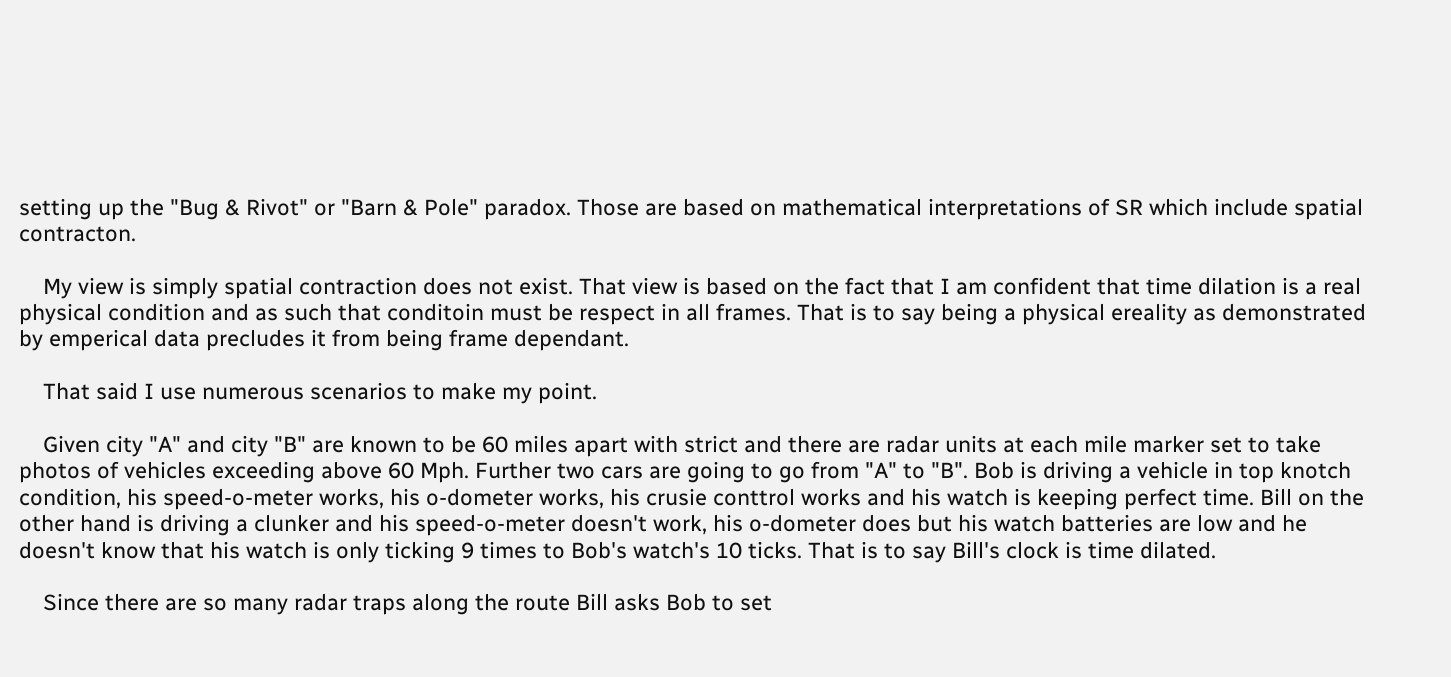setting up the "Bug & Rivot" or "Barn & Pole" paradox. Those are based on mathematical interpretations of SR which include spatial contracton.

    My view is simply spatial contraction does not exist. That view is based on the fact that I am confident that time dilation is a real physical condition and as such that conditoin must be respect in all frames. That is to say being a physical ereality as demonstrated by emperical data precludes it from being frame dependant.

    That said I use numerous scenarios to make my point.

    Given city "A" and city "B" are known to be 60 miles apart with strict and there are radar units at each mile marker set to take photos of vehicles exceeding above 60 Mph. Further two cars are going to go from "A" to "B". Bob is driving a vehicle in top knotch condition, his speed-o-meter works, his o-dometer works, his crusie conttrol works and his watch is keeping perfect time. Bill on the other hand is driving a clunker and his speed-o-meter doesn't work, his o-dometer does but his watch batteries are low and he doesn't know that his watch is only ticking 9 times to Bob's watch's 10 ticks. That is to say Bill's clock is time dilated.

    Since there are so many radar traps along the route Bill asks Bob to set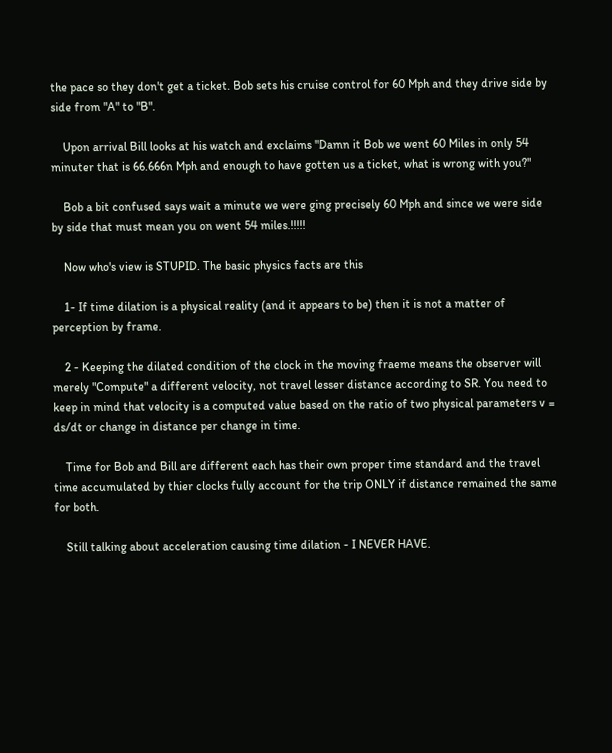the pace so they don't get a ticket. Bob sets his cruise control for 60 Mph and they drive side by side from "A" to "B".

    Upon arrival Bill looks at his watch and exclaims "Damn it Bob we went 60 Miles in only 54 minuter that is 66.666n Mph and enough to have gotten us a ticket, what is wrong with you?"

    Bob a bit confused says wait a minute we were ging precisely 60 Mph and since we were side by side that must mean you on went 54 miles.!!!!!

    Now who's view is STUPID. The basic physics facts are this

    1- If time dilation is a physical reality (and it appears to be) then it is not a matter of perception by frame.

    2 - Keeping the dilated condition of the clock in the moving fraeme means the observer will merely "Compute" a different velocity, not travel lesser distance according to SR. You need to keep in mind that velocity is a computed value based on the ratio of two physical parameters v = ds/dt or change in distance per change in time.

    Time for Bob and Bill are different each has their own proper time standard and the travel time accumulated by thier clocks fully account for the trip ONLY if distance remained the same for both.

    Still talking about acceleration causing time dilation - I NEVER HAVE.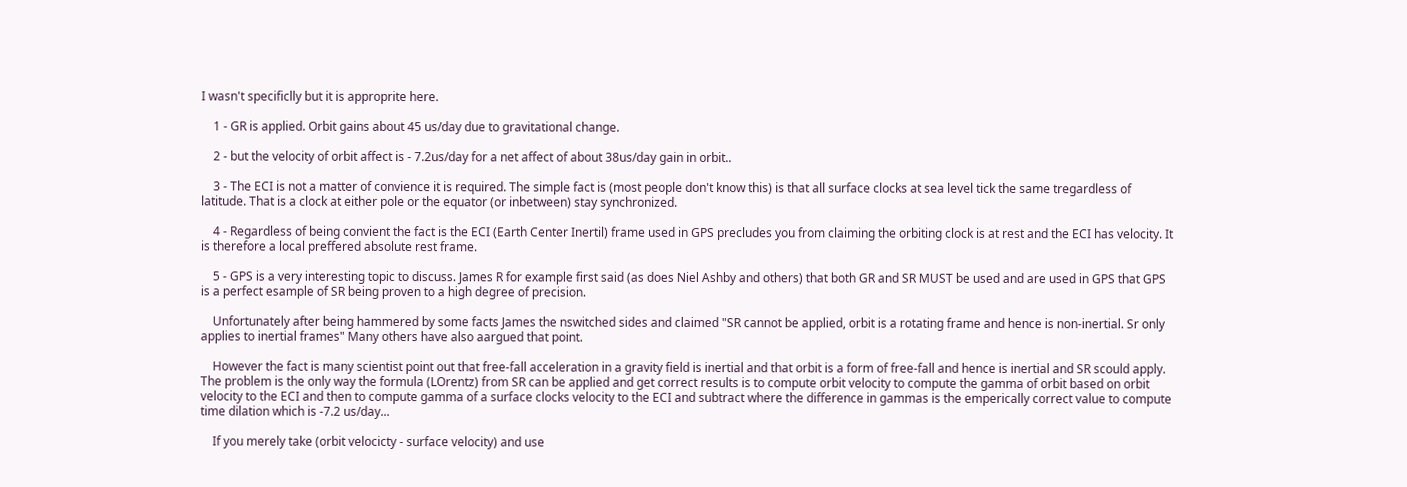I wasn't specificlly but it is approprite here.

    1 - GR is applied. Orbit gains about 45 us/day due to gravitational change.

    2 - but the velocity of orbit affect is - 7.2us/day for a net affect of about 38us/day gain in orbit..

    3 - The ECI is not a matter of convience it is required. The simple fact is (most people don't know this) is that all surface clocks at sea level tick the same tregardless of latitude. That is a clock at either pole or the equator (or inbetween) stay synchronized.

    4 - Regardless of being convient the fact is the ECI (Earth Center Inertil) frame used in GPS precludes you from claiming the orbiting clock is at rest and the ECI has velocity. It is therefore a local preffered absolute rest frame.

    5 - GPS is a very interesting topic to discuss. James R for example first said (as does Niel Ashby and others) that both GR and SR MUST be used and are used in GPS that GPS is a perfect esample of SR being proven to a high degree of precision.

    Unfortunately after being hammered by some facts James the nswitched sides and claimed "SR cannot be applied, orbit is a rotating frame and hence is non-inertial. Sr only applies to inertial frames" Many others have also aargued that point.

    However the fact is many scientist point out that free-fall acceleration in a gravity field is inertial and that orbit is a form of free-fall and hence is inertial and SR scould apply. The problem is the only way the formula (LOrentz) from SR can be applied and get correct results is to compute orbit velocity to compute the gamma of orbit based on orbit velocity to the ECI and then to compute gamma of a surface clocks velocity to the ECI and subtract where the difference in gammas is the emperically correct value to compute time dilation which is -7.2 us/day...

    If you merely take (orbit velocicty - surface velocity) and use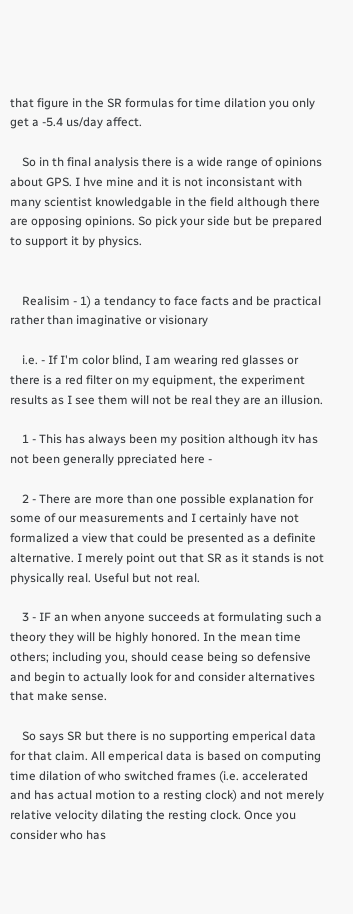that figure in the SR formulas for time dilation you only get a -5.4 us/day affect.

    So in th final analysis there is a wide range of opinions about GPS. I hve mine and it is not inconsistant with many scientist knowledgable in the field although there are opposing opinions. So pick your side but be prepared to support it by physics.


    Realisim - 1) a tendancy to face facts and be practical rather than imaginative or visionary

    i.e. - If I'm color blind, I am wearing red glasses or there is a red filter on my equipment, the experiment results as I see them will not be real they are an illusion.

    1 - This has always been my position although itv has not been generally ppreciated here -

    2 - There are more than one possible explanation for some of our measurements and I certainly have not formalized a view that could be presented as a definite alternative. I merely point out that SR as it stands is not physically real. Useful but not real.

    3 - IF an when anyone succeeds at formulating such a theory they will be highly honored. In the mean time others; including you, should cease being so defensive and begin to actually look for and consider alternatives that make sense.

    So says SR but there is no supporting emperical data for that claim. All emperical data is based on computing time dilation of who switched frames (i.e. accelerated and has actual motion to a resting clock) and not merely relative velocity dilating the resting clock. Once you consider who has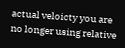actual veloicty you are no longer using relative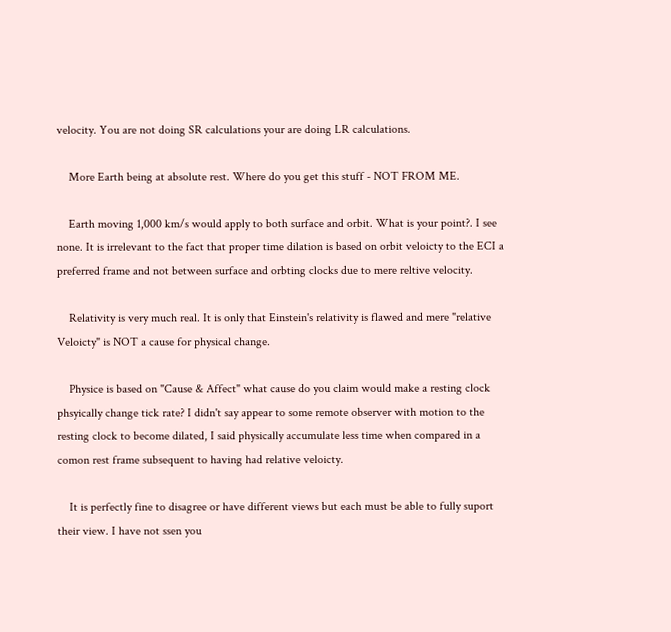velocity. You are not doing SR calculations your are doing LR calculations.

    More Earth being at absolute rest. Where do you get this stuff - NOT FROM ME.

    Earth moving 1,000 km/s would apply to both surface and orbit. What is your point?. I see none. It is irrelevant to the fact that proper time dilation is based on orbit veloicty to the ECI a preferred frame and not between surface and orbting clocks due to mere reltive velocity.

    Relativity is very much real. It is only that Einstein's relativity is flawed and mere "relative Veloicty" is NOT a cause for physical change.

    Physice is based on "Cause & Affect" what cause do you claim would make a resting clock phsyically change tick rate? I didn't say appear to some remote observer with motion to the resting clock to become dilated, I said physically accumulate less time when compared in a comon rest frame subsequent to having had relative veloicty.

    It is perfectly fine to disagree or have different views but each must be able to fully suport their view. I have not ssen you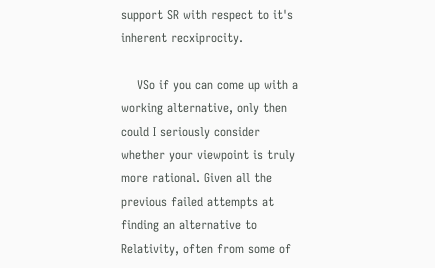support SR with respect to it's inherent recxiprocity.

    VSo if you can come up with a working alternative, only then could I seriously consider whether your viewpoint is truly more rational. Given all the previous failed attempts at finding an alternative to Relativity, often from some of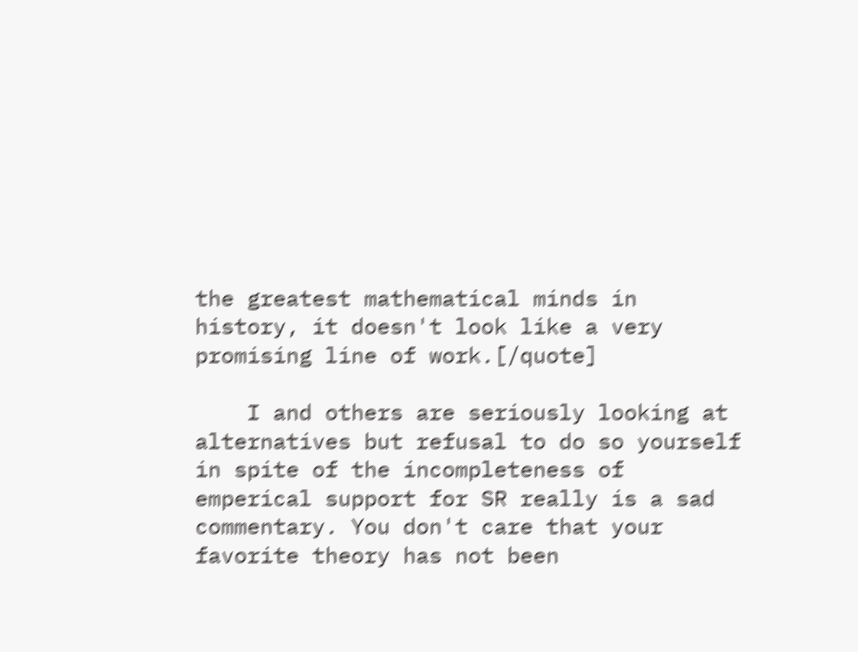the greatest mathematical minds in history, it doesn't look like a very promising line of work.[/quote]

    I and others are seriously looking at alternatives but refusal to do so yourself in spite of the incompleteness of emperical support for SR really is a sad commentary. You don't care that your favorite theory has not been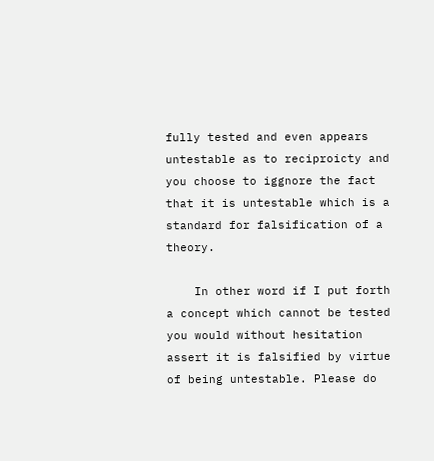fully tested and even appears untestable as to reciproicty and you choose to iggnore the fact that it is untestable which is a standard for falsification of a theory.

    In other word if I put forth a concept which cannot be tested you would without hesitation assert it is falsified by virtue of being untestable. Please do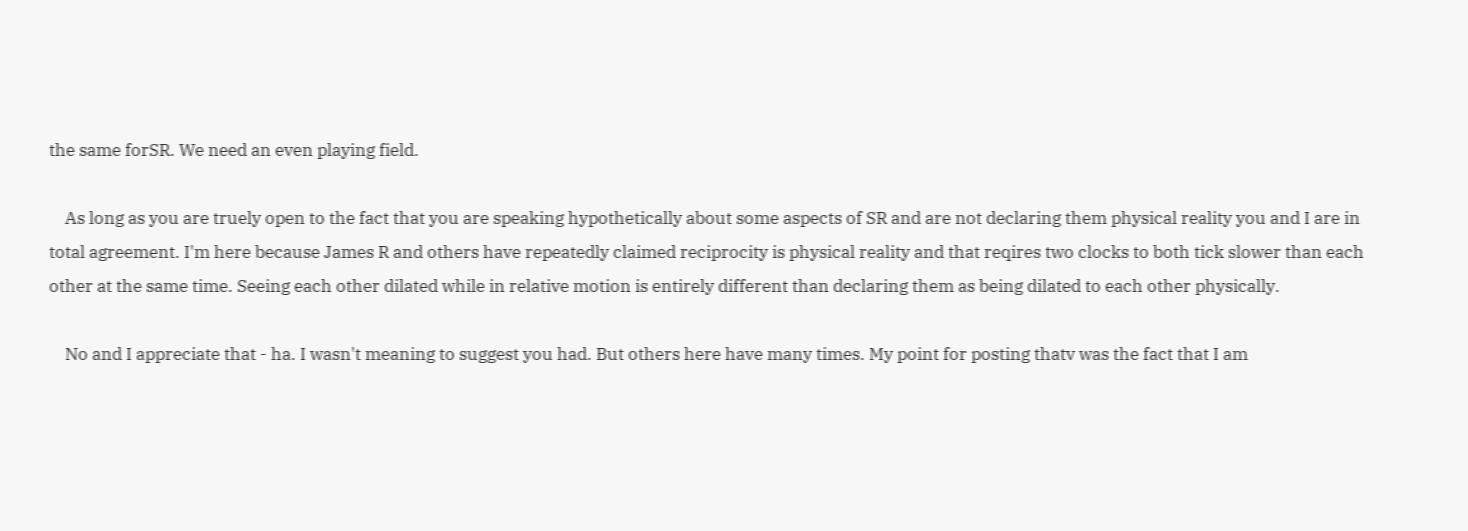the same forSR. We need an even playing field.

    As long as you are truely open to the fact that you are speaking hypothetically about some aspects of SR and are not declaring them physical reality you and I are in total agreement. I'm here because James R and others have repeatedly claimed reciprocity is physical reality and that reqires two clocks to both tick slower than each other at the same time. Seeing each other dilated while in relative motion is entirely different than declaring them as being dilated to each other physically.

    No and I appreciate that - ha. I wasn't meaning to suggest you had. But others here have many times. My point for posting thatv was the fact that I am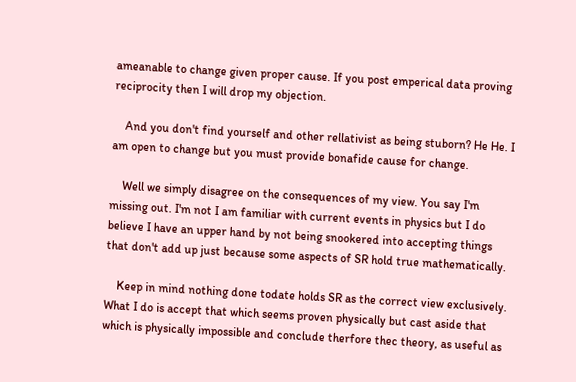ameanable to change given proper cause. If you post emperical data proving reciprocity then I will drop my objection.

    And you don't find yourself and other rellativist as being stuborn? He He. I am open to change but you must provide bonafide cause for change.

    Well we simply disagree on the consequences of my view. You say I'm missing out. I'm not I am familiar with current events in physics but I do believe I have an upper hand by not being snookered into accepting things that don't add up just because some aspects of SR hold true mathematically.

    Keep in mind nothing done todate holds SR as the correct view exclusively. What I do is accept that which seems proven physically but cast aside that which is physically impossible and conclude therfore thec theory, as useful as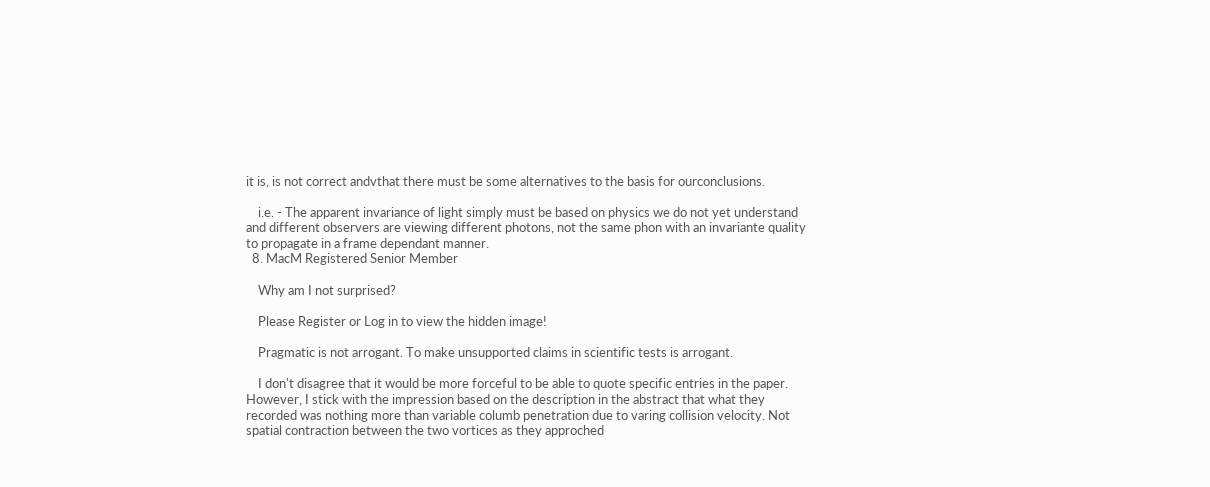it is, is not correct andvthat there must be some alternatives to the basis for ourconclusions.

    i.e. - The apparent invariance of light simply must be based on physics we do not yet understand and different observers are viewing different photons, not the same phon with an invariante quality to propagate in a frame dependant manner.
  8. MacM Registered Senior Member

    Why am I not surprised?

    Please Register or Log in to view the hidden image!

    Pragmatic is not arrogant. To make unsupported claims in scientific tests is arrogant.

    I don't disagree that it would be more forceful to be able to quote specific entries in the paper. However, I stick with the impression based on the description in the abstract that what they recorded was nothing more than variable columb penetration due to varing collision velocity. Not spatial contraction between the two vortices as they approched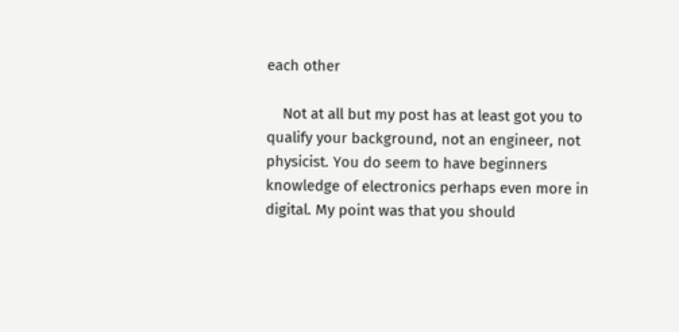each other

    Not at all but my post has at least got you to qualify your background, not an engineer, not physicist. You do seem to have beginners knowledge of electronics perhaps even more in digital. My point was that you should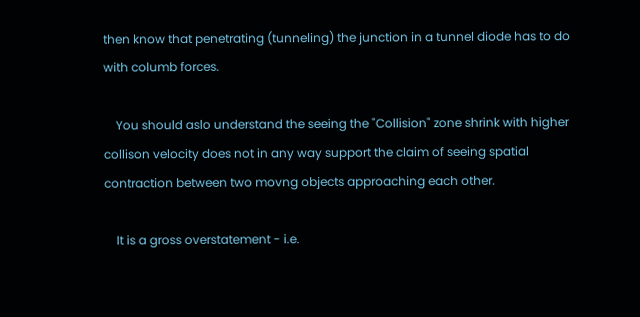then know that penetrating (tunneling) the junction in a tunnel diode has to do with columb forces.

    You should aslo understand the seeing the "Collision" zone shrink with higher collison velocity does not in any way support the claim of seeing spatial contraction between two movng objects approaching each other.

    It is a gross overstatement - i.e.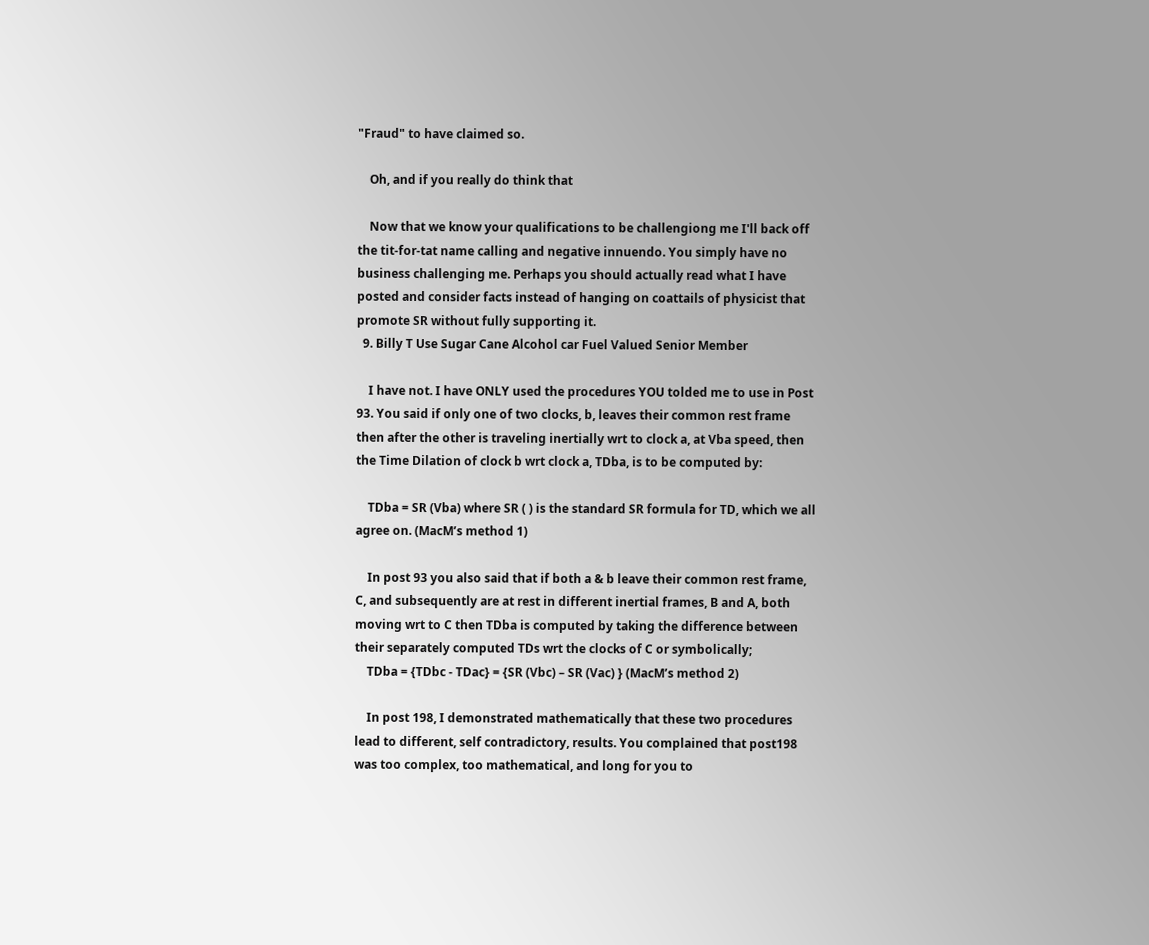"Fraud" to have claimed so.

    Oh, and if you really do think that

    Now that we know your qualifications to be challengiong me I'll back off the tit-for-tat name calling and negative innuendo. You simply have no business challenging me. Perhaps you should actually read what I have posted and consider facts instead of hanging on coattails of physicist that promote SR without fully supporting it.
  9. Billy T Use Sugar Cane Alcohol car Fuel Valued Senior Member

    I have not. I have ONLY used the procedures YOU tolded me to use in Post 93. You said if only one of two clocks, b, leaves their common rest frame then after the other is traveling inertially wrt to clock a, at Vba speed, then the Time Dilation of clock b wrt clock a, TDba, is to be computed by:

    TDba = SR (Vba) where SR ( ) is the standard SR formula for TD, which we all agree on. (MacM’s method 1)

    In post 93 you also said that if both a & b leave their common rest frame, C, and subsequently are at rest in different inertial frames, B and A, both moving wrt to C then TDba is computed by taking the difference between their separately computed TDs wrt the clocks of C or symbolically;
    TDba = {TDbc - TDac} = {SR (Vbc) – SR (Vac) } (MacM’s method 2)

    In post 198, I demonstrated mathematically that these two procedures lead to different, self contradictory, results. You complained that post198 was too complex, too mathematical, and long for you to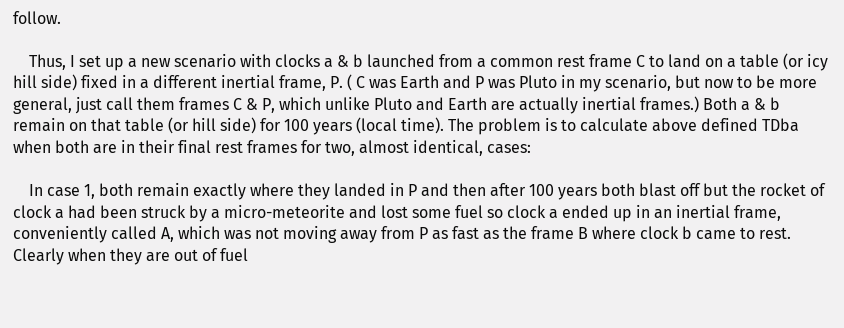follow.

    Thus, I set up a new scenario with clocks a & b launched from a common rest frame C to land on a table (or icy hill side) fixed in a different inertial frame, P. ( C was Earth and P was Pluto in my scenario, but now to be more general, just call them frames C & P, which unlike Pluto and Earth are actually inertial frames.) Both a & b remain on that table (or hill side) for 100 years (local time). The problem is to calculate above defined TDba when both are in their final rest frames for two, almost identical, cases:

    In case 1, both remain exactly where they landed in P and then after 100 years both blast off but the rocket of clock a had been struck by a micro-meteorite and lost some fuel so clock a ended up in an inertial frame, conveniently called A, which was not moving away from P as fast as the frame B where clock b came to rest. Clearly when they are out of fuel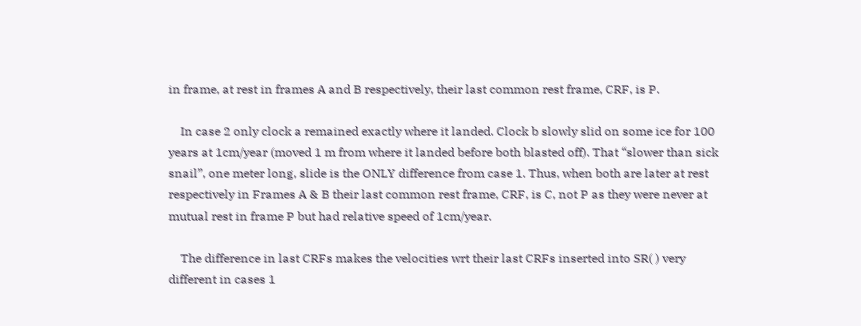in frame, at rest in frames A and B respectively, their last common rest frame, CRF, is P.

    In case 2 only clock a remained exactly where it landed. Clock b slowly slid on some ice for 100 years at 1cm/year (moved 1 m from where it landed before both blasted off). That “slower than sick snail”, one meter long, slide is the ONLY difference from case 1. Thus, when both are later at rest respectively in Frames A & B their last common rest frame, CRF, is C, not P as they were never at mutual rest in frame P but had relative speed of 1cm/year.

    The difference in last CRFs makes the velocities wrt their last CRFs inserted into SR( ) very different in cases 1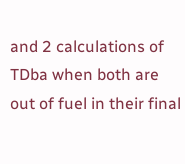and 2 calculations of TDba when both are out of fuel in their final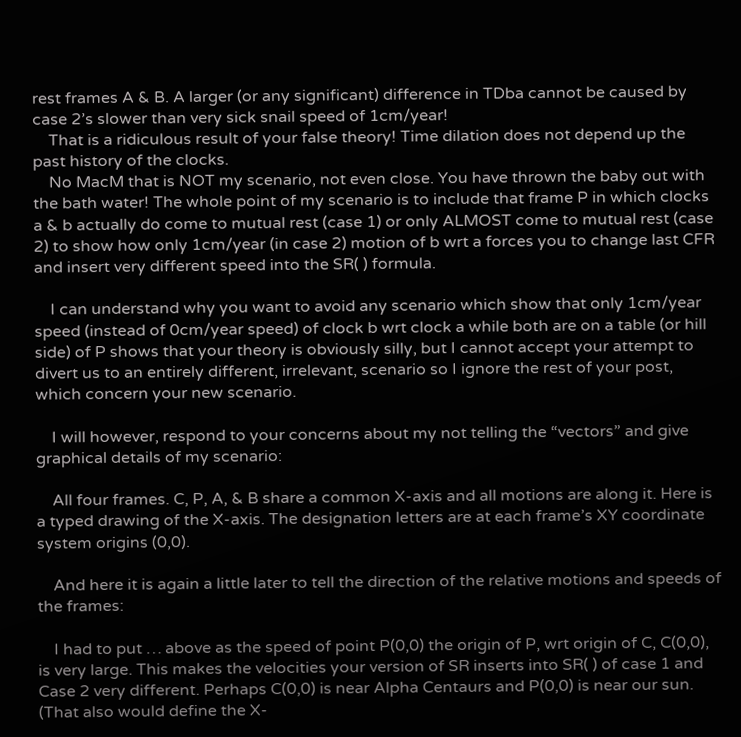rest frames A & B. A larger (or any significant) difference in TDba cannot be caused by case 2’s slower than very sick snail speed of 1cm/year!
    That is a ridiculous result of your false theory! Time dilation does not depend up the past history of the clocks.
    No MacM that is NOT my scenario, not even close. You have thrown the baby out with the bath water! The whole point of my scenario is to include that frame P in which clocks a & b actually do come to mutual rest (case 1) or only ALMOST come to mutual rest (case 2) to show how only 1cm/year (in case 2) motion of b wrt a forces you to change last CFR and insert very different speed into the SR( ) formula.

    I can understand why you want to avoid any scenario which show that only 1cm/year speed (instead of 0cm/year speed) of clock b wrt clock a while both are on a table (or hill side) of P shows that your theory is obviously silly, but I cannot accept your attempt to divert us to an entirely different, irrelevant, scenario so I ignore the rest of your post, which concern your new scenario.

    I will however, respond to your concerns about my not telling the “vectors” and give graphical details of my scenario:

    All four frames. C, P, A, & B share a common X-axis and all motions are along it. Here is a typed drawing of the X-axis. The designation letters are at each frame’s XY coordinate system origins (0,0).

    And here it is again a little later to tell the direction of the relative motions and speeds of the frames:

    I had to put … above as the speed of point P(0,0) the origin of P, wrt origin of C, C(0,0), is very large. This makes the velocities your version of SR inserts into SR( ) of case 1 and Case 2 very different. Perhaps C(0,0) is near Alpha Centaurs and P(0,0) is near our sun. (That also would define the X-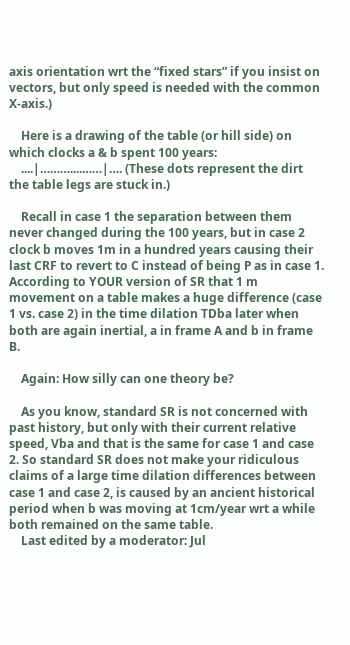axis orientation wrt the “fixed stars” if you insist on vectors, but only speed is needed with the common X-axis.)

    Here is a drawing of the table (or hill side) on which clocks a & b spent 100 years:
    ....|………....……|…. (These dots represent the dirt the table legs are stuck in.)

    Recall in case 1 the separation between them never changed during the 100 years, but in case 2 clock b moves 1m in a hundred years causing their last CRF to revert to C instead of being P as in case 1. According to YOUR version of SR that 1 m movement on a table makes a huge difference (case 1 vs. case 2) in the time dilation TDba later when both are again inertial, a in frame A and b in frame B.

    Again: How silly can one theory be?

    As you know, standard SR is not concerned with past history, but only with their current relative speed, Vba and that is the same for case 1 and case 2. So standard SR does not make your ridiculous claims of a large time dilation differences between case 1 and case 2, is caused by an ancient historical period when b was moving at 1cm/year wrt a while both remained on the same table.
    Last edited by a moderator: Jul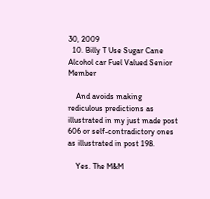30, 2009
  10. Billy T Use Sugar Cane Alcohol car Fuel Valued Senior Member

    And avoids making rediculous predictions as illustrated in my just made post 606 or self-contradictory ones as illustrated in post 198.

    Yes. The M&M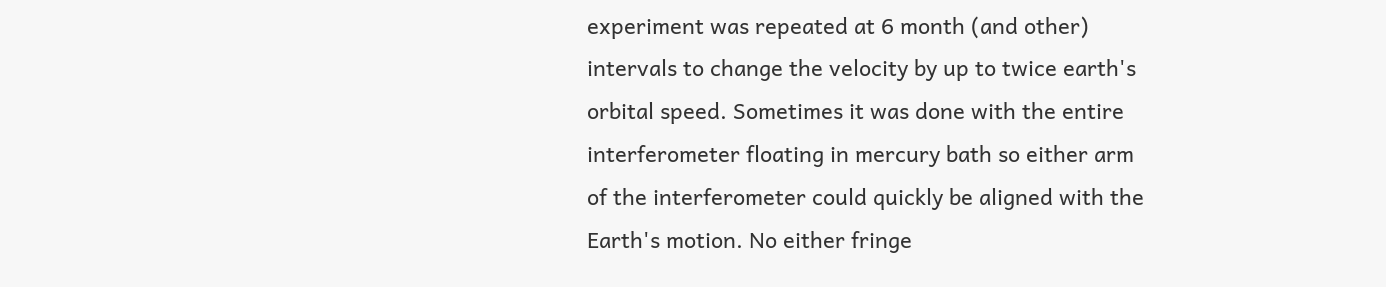experiment was repeated at 6 month (and other) intervals to change the velocity by up to twice earth's orbital speed. Sometimes it was done with the entire interferometer floating in mercury bath so either arm of the interferometer could quickly be aligned with the Earth's motion. No either fringe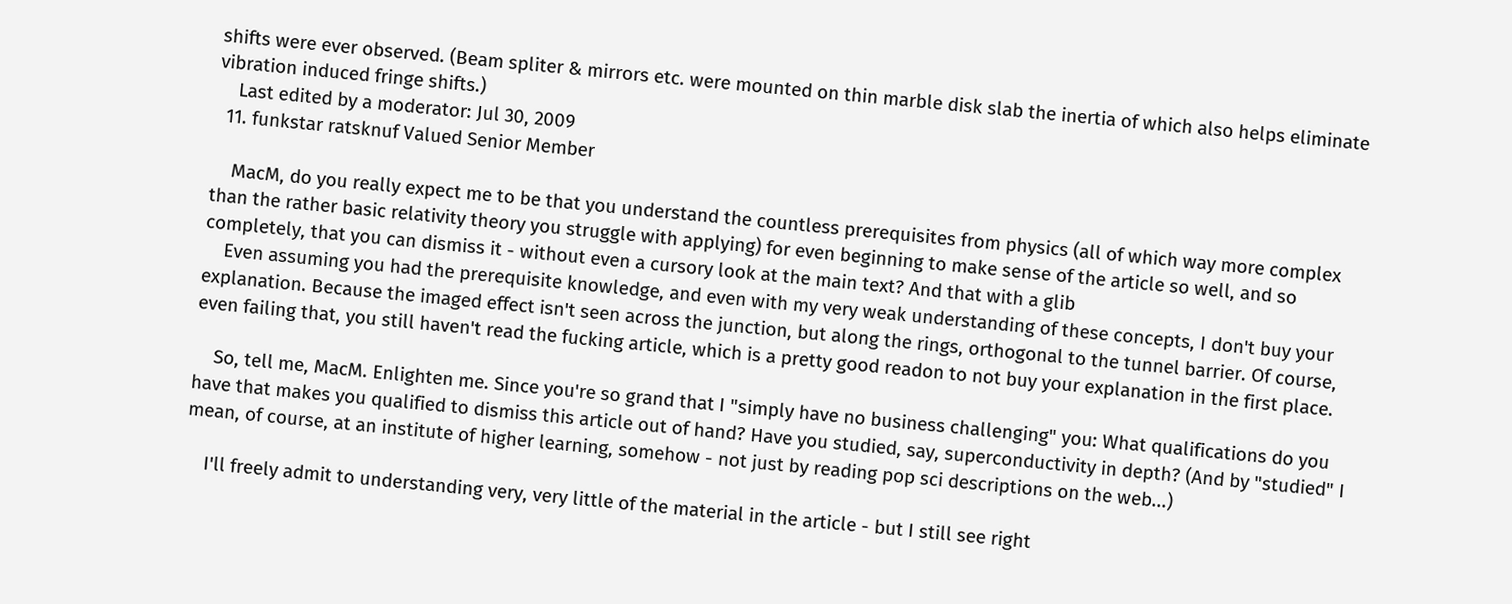shifts were ever observed. (Beam spliter & mirrors etc. were mounted on thin marble disk slab the inertia of which also helps eliminate vibration induced fringe shifts.)
    Last edited by a moderator: Jul 30, 2009
  11. funkstar ratsknuf Valued Senior Member

    MacM, do you really expect me to be that you understand the countless prerequisites from physics (all of which way more complex than the rather basic relativity theory you struggle with applying) for even beginning to make sense of the article so well, and so completely, that you can dismiss it - without even a cursory look at the main text? And that with a glib
    Even assuming you had the prerequisite knowledge, and even with my very weak understanding of these concepts, I don't buy your explanation. Because the imaged effect isn't seen across the junction, but along the rings, orthogonal to the tunnel barrier. Of course, even failing that, you still haven't read the fucking article, which is a pretty good readon to not buy your explanation in the first place.

    So, tell me, MacM. Enlighten me. Since you're so grand that I "simply have no business challenging" you: What qualifications do you have that makes you qualified to dismiss this article out of hand? Have you studied, say, superconductivity in depth? (And by "studied" I mean, of course, at an institute of higher learning, somehow - not just by reading pop sci descriptions on the web...)

    I'll freely admit to understanding very, very little of the material in the article - but I still see right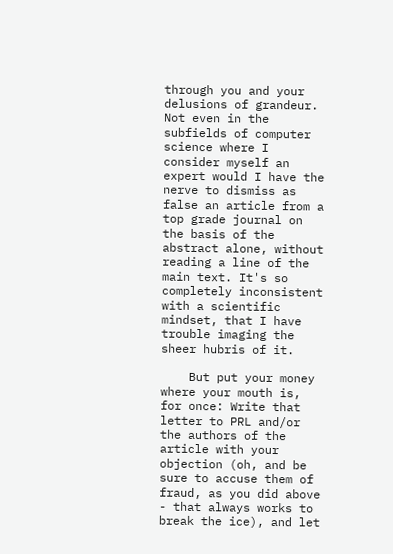through you and your delusions of grandeur. Not even in the subfields of computer science where I consider myself an expert would I have the nerve to dismiss as false an article from a top grade journal on the basis of the abstract alone, without reading a line of the main text. It's so completely inconsistent with a scientific mindset, that I have trouble imaging the sheer hubris of it.

    But put your money where your mouth is, for once: Write that letter to PRL and/or the authors of the article with your objection (oh, and be sure to accuse them of fraud, as you did above - that always works to break the ice), and let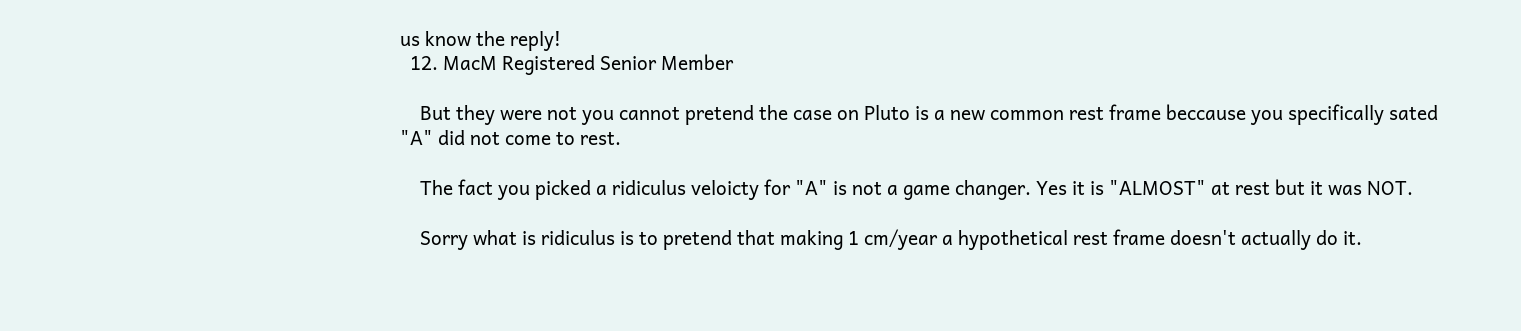us know the reply!
  12. MacM Registered Senior Member

    But they were not you cannot pretend the case on Pluto is a new common rest frame beccause you specifically sated "A" did not come to rest.

    The fact you picked a ridiculus veloicty for "A" is not a game changer. Yes it is "ALMOST" at rest but it was NOT.

    Sorry what is ridiculus is to pretend that making 1 cm/year a hypothetical rest frame doesn't actually do it.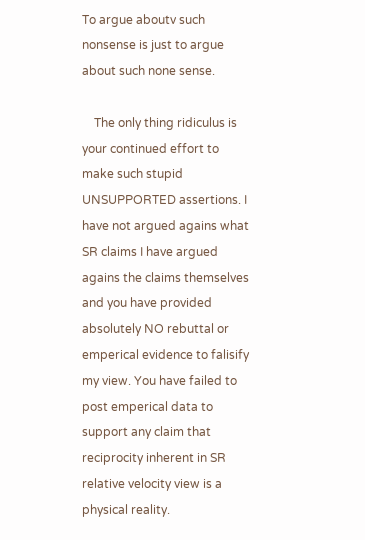To argue aboutv such nonsense is just to argue about such none sense.

    The only thing ridiculus is your continued effort to make such stupid UNSUPPORTED assertions. I have not argued agains what SR claims I have argued agains the claims themselves and you have provided absolutely NO rebuttal or emperical evidence to falisify my view. You have failed to post emperical data to support any claim that reciprocity inherent in SR relative velocity view is a physical reality.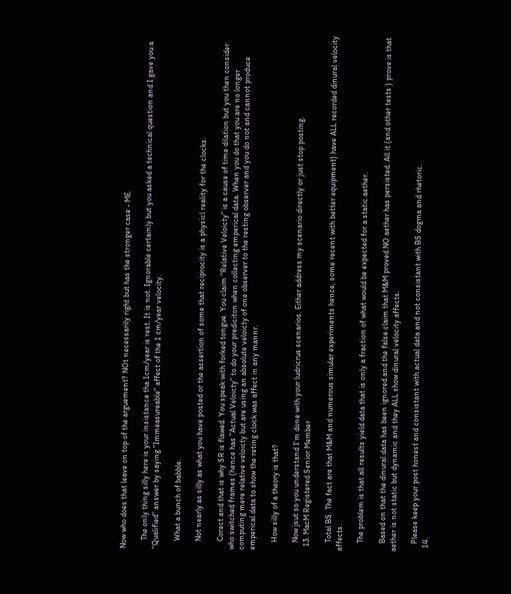Now who does that leave on top of the arguement? NOt necessarily right but has the stronger case - ME.

    The only thing silly here is your insistance tha 1cm/year is rest. It is not. Ignorable certainly but you asked a technical question and I gave you a "Qualified" answer by saying "Immeasureable" affect of the 1 cm/year velocity.

    What a bunch of babble.

    Not nearly as silly as what you have posted or the assertion of some that reciprocity is a physicl reality for the clocks.

    Corect and that is why SR is flawed. You speak with forked tongue. You claim "Relative Veloicty" is a cause of time dilation but you then consider who switched frames (hence has "Actual Veloicty" to do your prediciton when collecting emperical data. When you do that you are no longer computing mere relative veloicty but are using an absolute veloicty of one observer to the resting observer and you do not and cannot produce emperical data to show the reting clock was affect in any mannr.

    How silly of a theory is that?

    Now jsut so you understand I'm done with your ludricrus scenarios. Either address my scenario directly or just stop posting.
  13. MacM Registered Senior Member

    Total BS. The fact are that M&M and numerous simular experiments hence, some recent with better equipment) have ALL recorded dinural velocity affects.

    The problem is that all results yield data that is only a fraction of what would be expected for a static aether.

    Based on that the dinural data has been ignored and the false claim that M&M proved NO aether has persisted. All it (and other tests ) prove is that aether is not static but dynamic and they ALL show dinural velocity affects.

    Please keep your post honest and consistant with actual data and not consistant with BS dogma and rhetoric.
  14.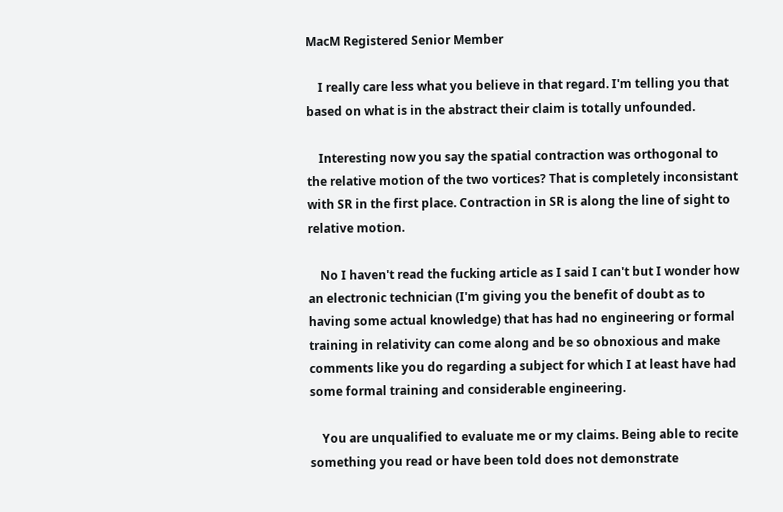MacM Registered Senior Member

    I really care less what you believe in that regard. I'm telling you that based on what is in the abstract their claim is totally unfounded.

    Interesting now you say the spatial contraction was orthogonal to the relative motion of the two vortices? That is completely inconsistant with SR in the first place. Contraction in SR is along the line of sight to relative motion.

    No I haven't read the fucking article as I said I can't but I wonder how an electronic technician (I'm giving you the benefit of doubt as to having some actual knowledge) that has had no engineering or formal training in relativity can come along and be so obnoxious and make comments like you do regarding a subject for which I at least have had some formal training and considerable engineering.

    You are unqualified to evaluate me or my claims. Being able to recite something you read or have been told does not demonstrate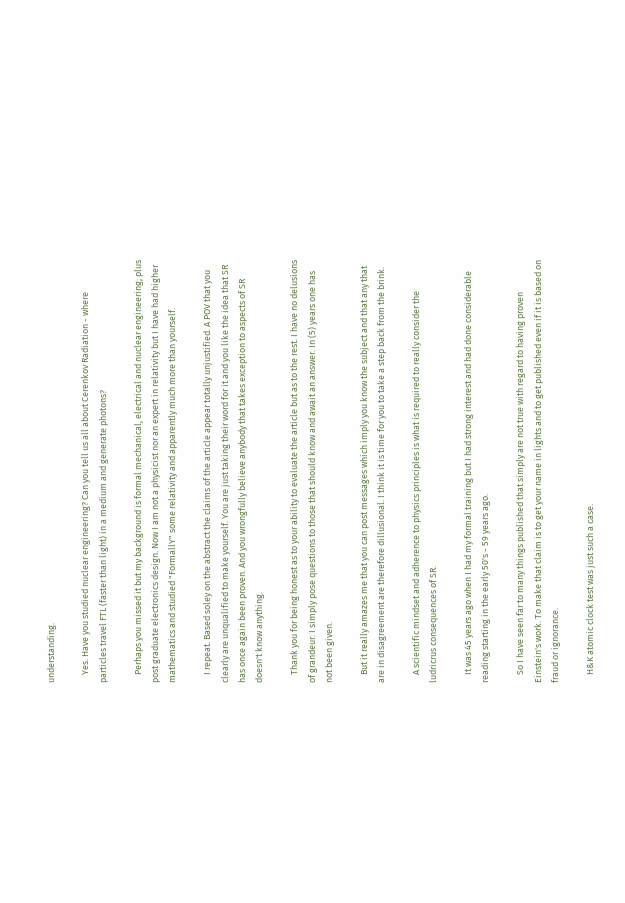understanding.

    Yes. Have you studied nuclear engineering? Can you tell us all about Cerenkov Radiation - where particles travel FTL (faster than light) in a medium and generate photons?

    Perhaps you missed it but my background is formal mechanical, electrical and nuclear engineering; plus post graduate electronics design. Now I am not a physicist nor an expert in relativity but I have had higher mathematics and studied "FormallY" some relativity and apparently much more than yourself.

    I repeat. Based soley on the abstract the claims of the article appear totally unjustified. A POV that you clearly are unqualified to make yourself. You are just taking their word for it and you like the idea that SR has once again been proven. And you wrongfully believe anybody that takes exception to aspects of SR doesn't know anything.

    Thank you for being honest as to your ability to evaluate the article but as to the rest. I have no delusions of grandeur. I simply pose questions to those that should know and await an answer. In (5) years one has not been given.

    But it really amazes me that you can post messages which imply you know the subject and that any that are in disagreement are therefore dillusional. I think it is time for you to take a step back from the brink.

    A scientific mindset and adherence to physics principles is what is required to really consider the ludricrus consequences of SR.

    It was 45 years ago when I had my formal training but I had strong interest and had done considerable reading starting in the early 50's - 59 years ago.

    So I have seen far to many things published that simply are not true with regard to having proven Einstein's work. To make that claim is to get your name in lights and to get published even if it is based on fraud or ignorance.

    H&K atomic clock test was just such a case.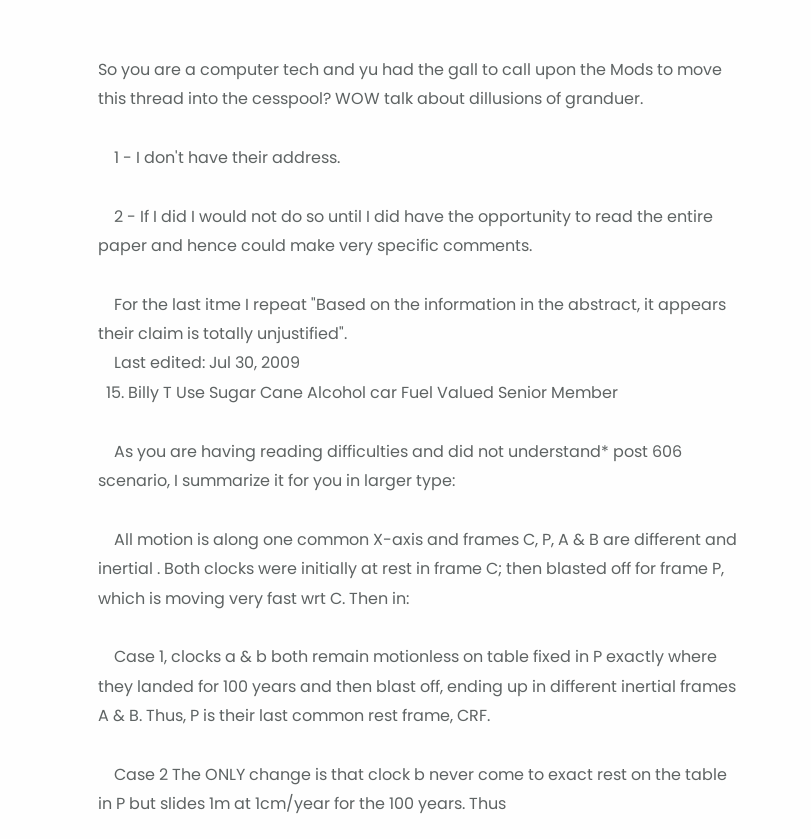So you are a computer tech and yu had the gall to call upon the Mods to move this thread into the cesspool? WOW talk about dillusions of granduer.

    1 - I don't have their address.

    2 - If I did I would not do so until I did have the opportunity to read the entire paper and hence could make very specific comments.

    For the last itme I repeat "Based on the information in the abstract, it appears their claim is totally unjustified".
    Last edited: Jul 30, 2009
  15. Billy T Use Sugar Cane Alcohol car Fuel Valued Senior Member

    As you are having reading difficulties and did not understand* post 606 scenario, I summarize it for you in larger type:

    All motion is along one common X-axis and frames C, P, A & B are different and inertial . Both clocks were initially at rest in frame C; then blasted off for frame P, which is moving very fast wrt C. Then in:

    Case 1, clocks a & b both remain motionless on table fixed in P exactly where they landed for 100 years and then blast off, ending up in different inertial frames A & B. Thus, P is their last common rest frame, CRF.

    Case 2 The ONLY change is that clock b never come to exact rest on the table in P but slides 1m at 1cm/year for the 100 years. Thus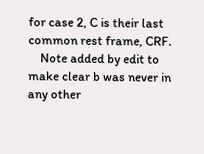for case 2, C is their last common rest frame, CRF.
    Note added by edit to make clear b was never in any other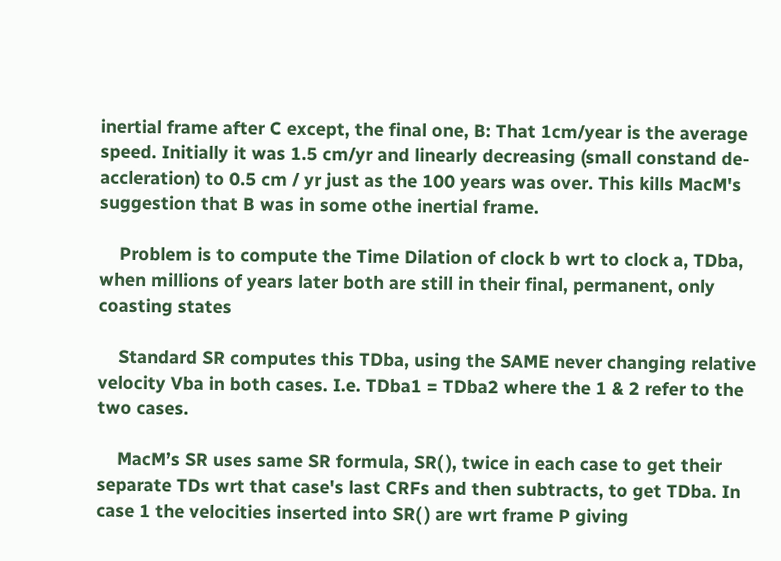inertial frame after C except, the final one, B: That 1cm/year is the average speed. Initially it was 1.5 cm/yr and linearly decreasing (small constand de-accleration) to 0.5 cm / yr just as the 100 years was over. This kills MacM's suggestion that B was in some othe inertial frame.

    Problem is to compute the Time Dilation of clock b wrt to clock a, TDba, when millions of years later both are still in their final, permanent, only coasting states

    Standard SR computes this TDba, using the SAME never changing relative velocity Vba in both cases. I.e. TDba1 = TDba2 where the 1 & 2 refer to the two cases.

    MacM’s SR uses same SR formula, SR( ), twice in each case to get their separate TDs wrt that case's last CRFs and then subtracts, to get TDba. In case 1 the velocities inserted into SR( ) are wrt frame P giving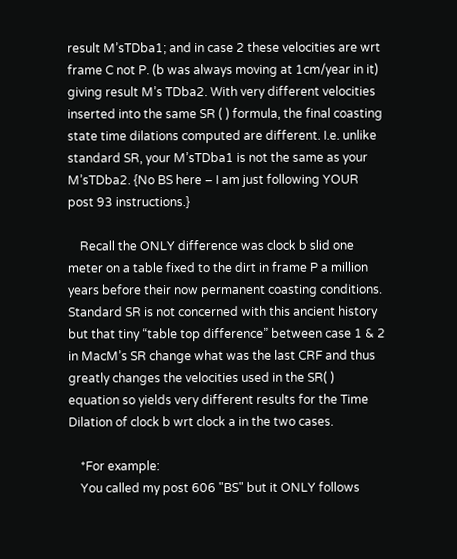result M’sTDba1; and in case 2 these velocities are wrt frame C not P. (b was always moving at 1cm/year in it) giving result M’s TDba2. With very different velocities inserted into the same SR ( ) formula, the final coasting state time dilations computed are different. I.e. unlike standard SR, your M’sTDba1 is not the same as your M’sTDba2. {No BS here – I am just following YOUR post 93 instructions.}

    Recall the ONLY difference was clock b slid one meter on a table fixed to the dirt in frame P a million years before their now permanent coasting conditions. Standard SR is not concerned with this ancient history but that tiny “table top difference” between case 1 & 2 in MacM’s SR change what was the last CRF and thus greatly changes the velocities used in the SR( ) equation so yields very different results for the Time Dilation of clock b wrt clock a in the two cases.

    *For example:
    You called my post 606 "BS" but it ONLY follows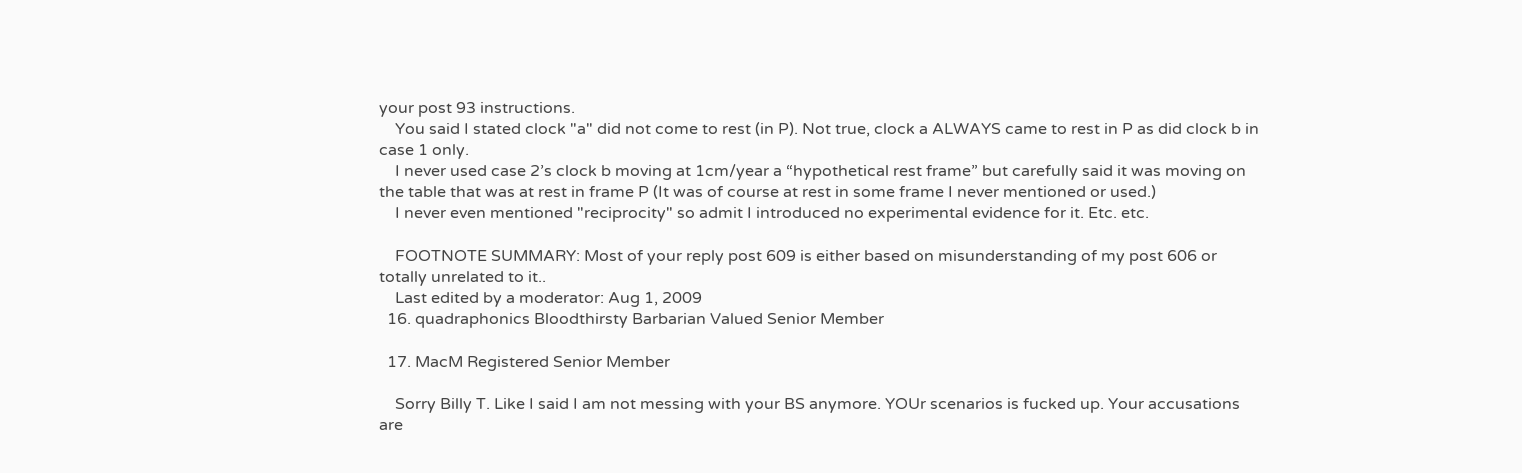your post 93 instructions.
    You said I stated clock "a" did not come to rest (in P). Not true, clock a ALWAYS came to rest in P as did clock b in case 1 only.
    I never used case 2’s clock b moving at 1cm/year a “hypothetical rest frame” but carefully said it was moving on the table that was at rest in frame P (It was of course at rest in some frame I never mentioned or used.)
    I never even mentioned "reciprocity" so admit I introduced no experimental evidence for it. Etc. etc.

    FOOTNOTE SUMMARY: Most of your reply post 609 is either based on misunderstanding of my post 606 or totally unrelated to it..
    Last edited by a moderator: Aug 1, 2009
  16. quadraphonics Bloodthirsty Barbarian Valued Senior Member

  17. MacM Registered Senior Member

    Sorry Billy T. Like I said I am not messing with your BS anymore. YOUr scenarios is fucked up. Your accusations are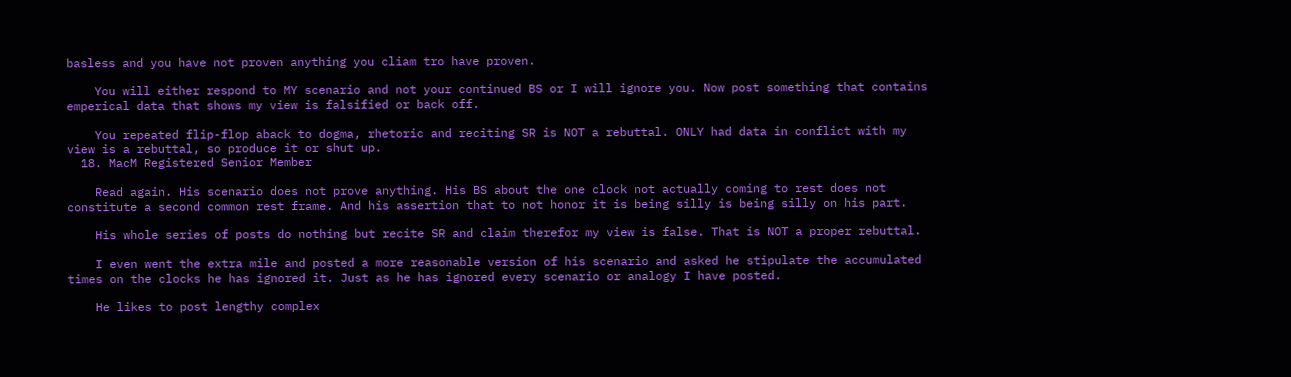basless and you have not proven anything you cliam tro have proven.

    You will either respond to MY scenario and not your continued BS or I will ignore you. Now post something that contains emperical data that shows my view is falsified or back off.

    You repeated flip-flop aback to dogma, rhetoric and reciting SR is NOT a rebuttal. ONLY had data in conflict with my view is a rebuttal, so produce it or shut up.
  18. MacM Registered Senior Member

    Read again. His scenario does not prove anything. His BS about the one clock not actually coming to rest does not constitute a second common rest frame. And his assertion that to not honor it is being silly is being silly on his part.

    His whole series of posts do nothing but recite SR and claim therefor my view is false. That is NOT a proper rebuttal.

    I even went the extra mile and posted a more reasonable version of his scenario and asked he stipulate the accumulated times on the clocks he has ignored it. Just as he has ignored every scenario or analogy I have posted.

    He likes to post lengthy complex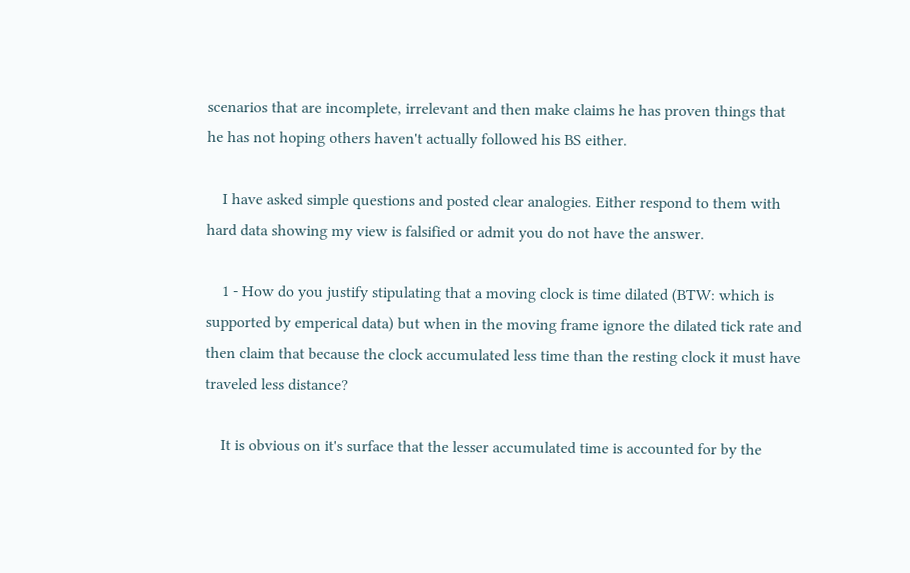scenarios that are incomplete, irrelevant and then make claims he has proven things that he has not hoping others haven't actually followed his BS either.

    I have asked simple questions and posted clear analogies. Either respond to them with hard data showing my view is falsified or admit you do not have the answer.

    1 - How do you justify stipulating that a moving clock is time dilated (BTW: which is supported by emperical data) but when in the moving frame ignore the dilated tick rate and then claim that because the clock accumulated less time than the resting clock it must have traveled less distance?

    It is obvious on it's surface that the lesser accumulated time is accounted for by the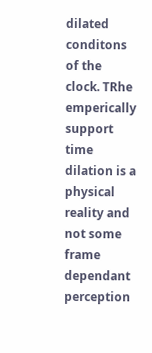dilated conditons of the clock. TRhe emperically support time dilation is a physical reality and not some frame dependant perception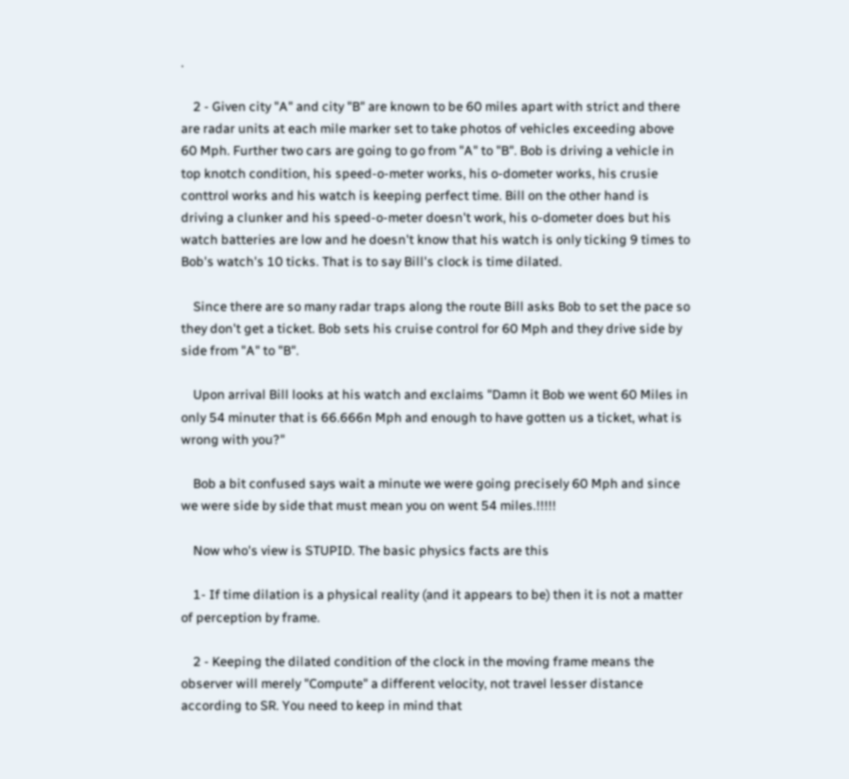.

    2 - Given city "A" and city "B" are known to be 60 miles apart with strict and there are radar units at each mile marker set to take photos of vehicles exceeding above 60 Mph. Further two cars are going to go from "A" to "B". Bob is driving a vehicle in top knotch condition, his speed-o-meter works, his o-dometer works, his crusie conttrol works and his watch is keeping perfect time. Bill on the other hand is driving a clunker and his speed-o-meter doesn't work, his o-dometer does but his watch batteries are low and he doesn't know that his watch is only ticking 9 times to Bob's watch's 10 ticks. That is to say Bill's clock is time dilated.

    Since there are so many radar traps along the route Bill asks Bob to set the pace so they don't get a ticket. Bob sets his cruise control for 60 Mph and they drive side by side from "A" to "B".

    Upon arrival Bill looks at his watch and exclaims "Damn it Bob we went 60 Miles in only 54 minuter that is 66.666n Mph and enough to have gotten us a ticket, what is wrong with you?"

    Bob a bit confused says wait a minute we were going precisely 60 Mph and since we were side by side that must mean you on went 54 miles.!!!!!

    Now who's view is STUPID. The basic physics facts are this

    1- If time dilation is a physical reality (and it appears to be) then it is not a matter of perception by frame.

    2 - Keeping the dilated condition of the clock in the moving frame means the observer will merely "Compute" a different velocity, not travel lesser distance according to SR. You need to keep in mind that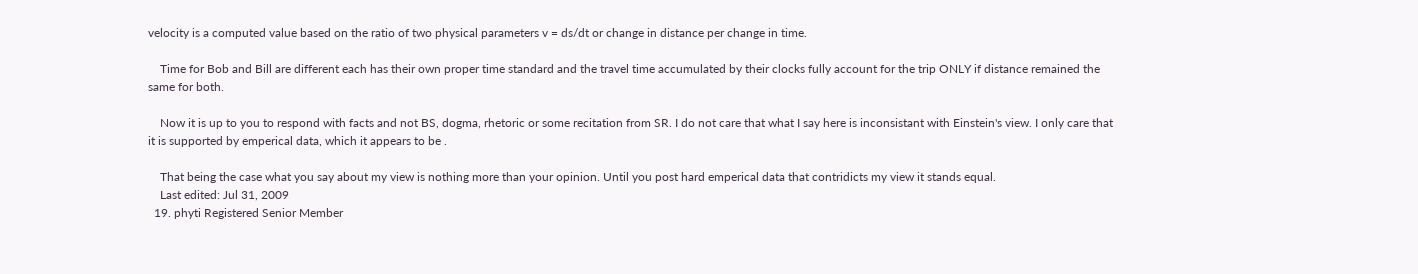velocity is a computed value based on the ratio of two physical parameters v = ds/dt or change in distance per change in time.

    Time for Bob and Bill are different each has their own proper time standard and the travel time accumulated by their clocks fully account for the trip ONLY if distance remained the same for both.

    Now it is up to you to respond with facts and not BS, dogma, rhetoric or some recitation from SR. I do not care that what I say here is inconsistant with Einstein's view. I only care that it is supported by emperical data, which it appears to be .

    That being the case what you say about my view is nothing more than your opinion. Until you post hard emperical data that contridicts my view it stands equal.
    Last edited: Jul 31, 2009
  19. phyti Registered Senior Member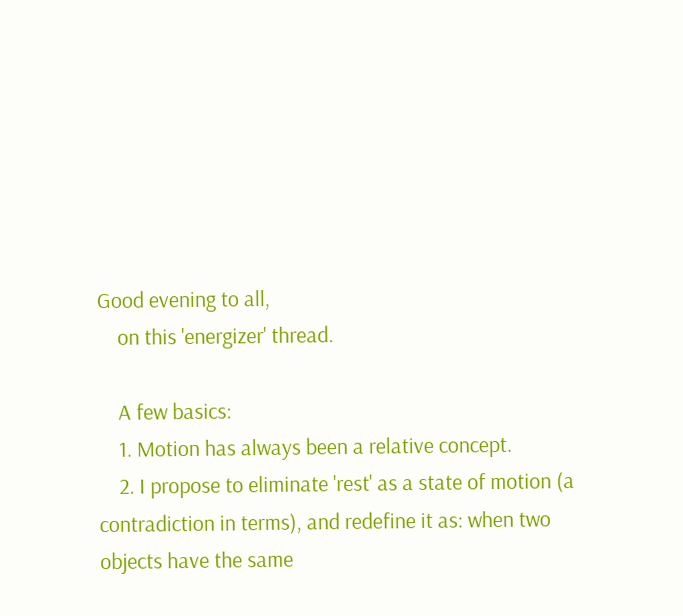Good evening to all,
    on this 'energizer' thread.

    A few basics:
    1. Motion has always been a relative concept.
    2. I propose to eliminate 'rest' as a state of motion (a contradiction in terms), and redefine it as: when two objects have the same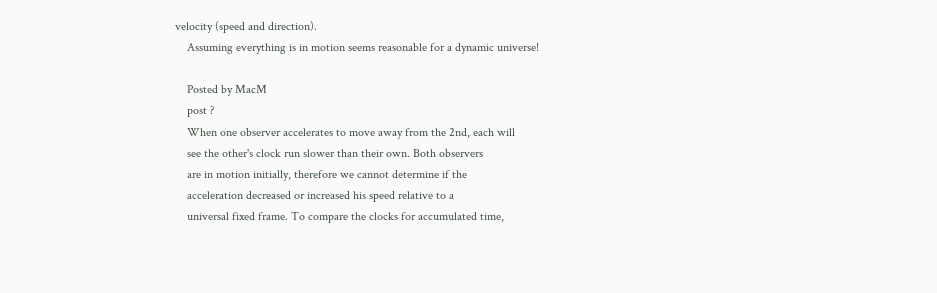velocity (speed and direction).
    Assuming everything is in motion seems reasonable for a dynamic universe!

    Posted by MacM
    post ?
    When one observer accelerates to move away from the 2nd, each will
    see the other's clock run slower than their own. Both observers
    are in motion initially, therefore we cannot determine if the
    acceleration decreased or increased his speed relative to a
    universal fixed frame. To compare the clocks for accumulated time,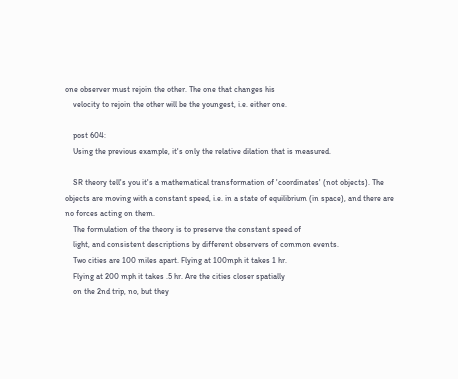one observer must rejoin the other. The one that changes his
    velocity to rejoin the other will be the youngest, i.e. either one.

    post 604:
    Using the previous example, it's only the relative dilation that is measured.

    SR theory tell's you it's a mathematical transformation of 'coordinates' (not objects). The objects are moving with a constant speed, i.e. in a state of equilibrium (in space), and there are no forces acting on them.
    The formulation of the theory is to preserve the constant speed of
    light, and consistent descriptions by different observers of common events.
    Two cities are 100 miles apart. Flying at 100mph it takes 1 hr.
    Flying at 200 mph it takes .5 hr. Are the cities closer spatially
    on the 2nd trip, no, but they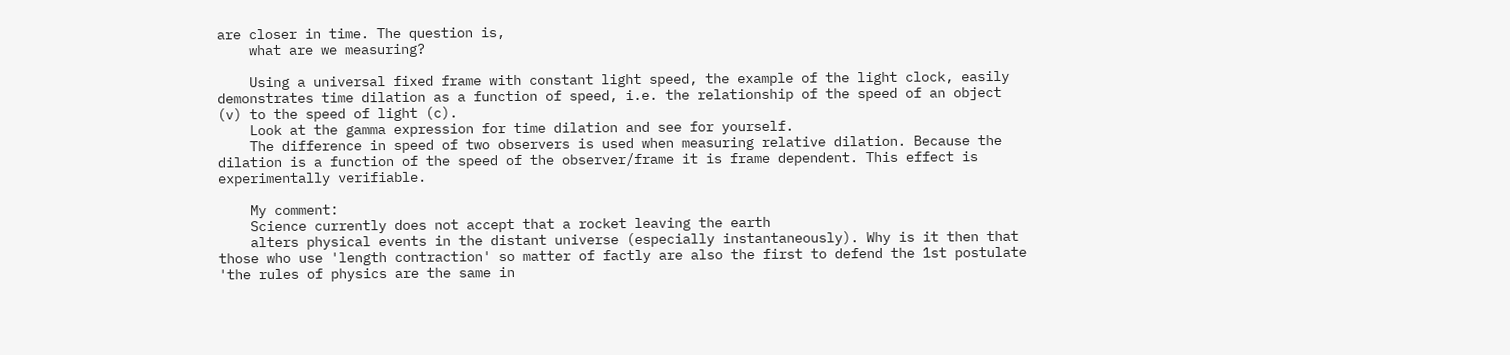are closer in time. The question is,
    what are we measuring?

    Using a universal fixed frame with constant light speed, the example of the light clock, easily demonstrates time dilation as a function of speed, i.e. the relationship of the speed of an object (v) to the speed of light (c).
    Look at the gamma expression for time dilation and see for yourself.
    The difference in speed of two observers is used when measuring relative dilation. Because the dilation is a function of the speed of the observer/frame it is frame dependent. This effect is experimentally verifiable.

    My comment:
    Science currently does not accept that a rocket leaving the earth
    alters physical events in the distant universe (especially instantaneously). Why is it then that those who use 'length contraction' so matter of factly are also the first to defend the 1st postulate 'the rules of physics are the same in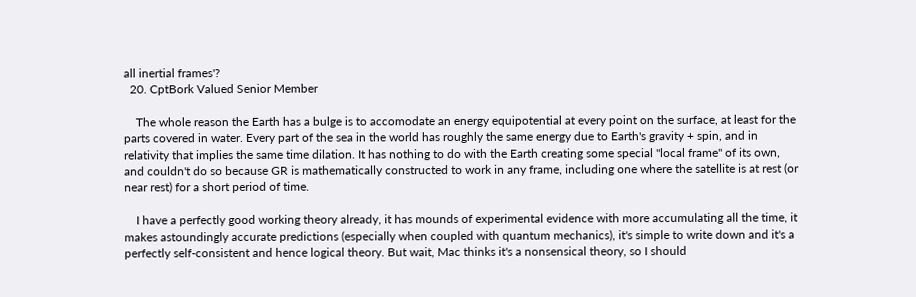all inertial frames'?
  20. CptBork Valued Senior Member

    The whole reason the Earth has a bulge is to accomodate an energy equipotential at every point on the surface, at least for the parts covered in water. Every part of the sea in the world has roughly the same energy due to Earth's gravity + spin, and in relativity that implies the same time dilation. It has nothing to do with the Earth creating some special "local frame" of its own, and couldn't do so because GR is mathematically constructed to work in any frame, including one where the satellite is at rest (or near rest) for a short period of time.

    I have a perfectly good working theory already, it has mounds of experimental evidence with more accumulating all the time, it makes astoundingly accurate predictions (especially when coupled with quantum mechanics), it's simple to write down and it's a perfectly self-consistent and hence logical theory. But wait, Mac thinks it's a nonsensical theory, so I should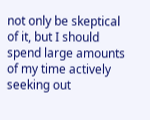not only be skeptical of it, but I should spend large amounts of my time actively seeking out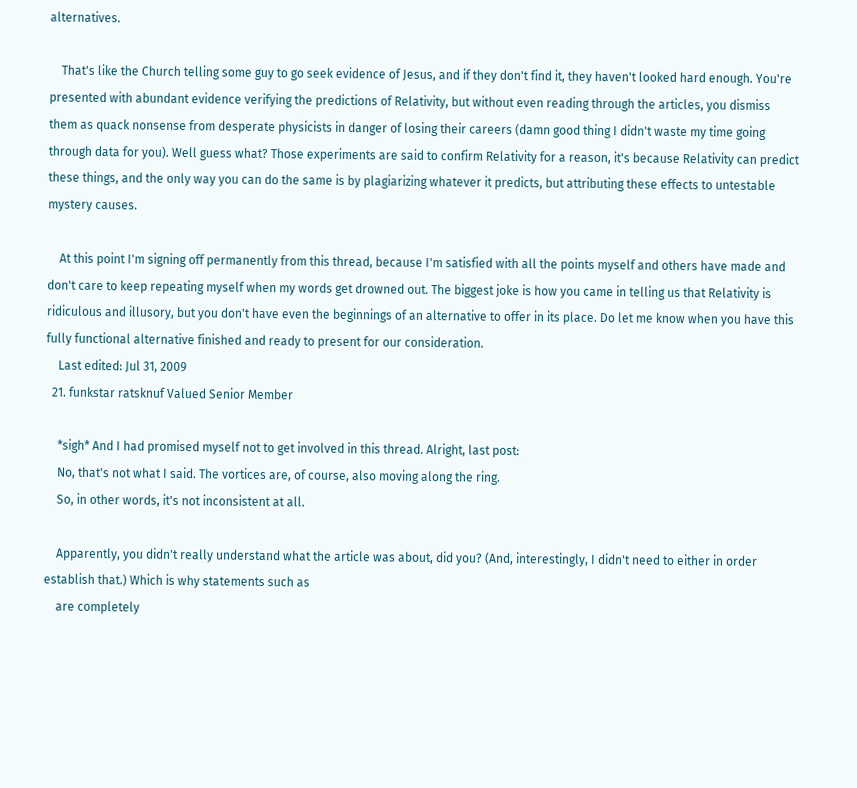alternatives.

    That's like the Church telling some guy to go seek evidence of Jesus, and if they don't find it, they haven't looked hard enough. You're presented with abundant evidence verifying the predictions of Relativity, but without even reading through the articles, you dismiss them as quack nonsense from desperate physicists in danger of losing their careers (damn good thing I didn't waste my time going through data for you). Well guess what? Those experiments are said to confirm Relativity for a reason, it's because Relativity can predict these things, and the only way you can do the same is by plagiarizing whatever it predicts, but attributing these effects to untestable mystery causes.

    At this point I'm signing off permanently from this thread, because I'm satisfied with all the points myself and others have made and don't care to keep repeating myself when my words get drowned out. The biggest joke is how you came in telling us that Relativity is ridiculous and illusory, but you don't have even the beginnings of an alternative to offer in its place. Do let me know when you have this fully functional alternative finished and ready to present for our consideration.
    Last edited: Jul 31, 2009
  21. funkstar ratsknuf Valued Senior Member

    *sigh* And I had promised myself not to get involved in this thread. Alright, last post:
    No, that's not what I said. The vortices are, of course, also moving along the ring.
    So, in other words, it's not inconsistent at all.

    Apparently, you didn't really understand what the article was about, did you? (And, interestingly, I didn't need to either in order establish that.) Which is why statements such as
    are completely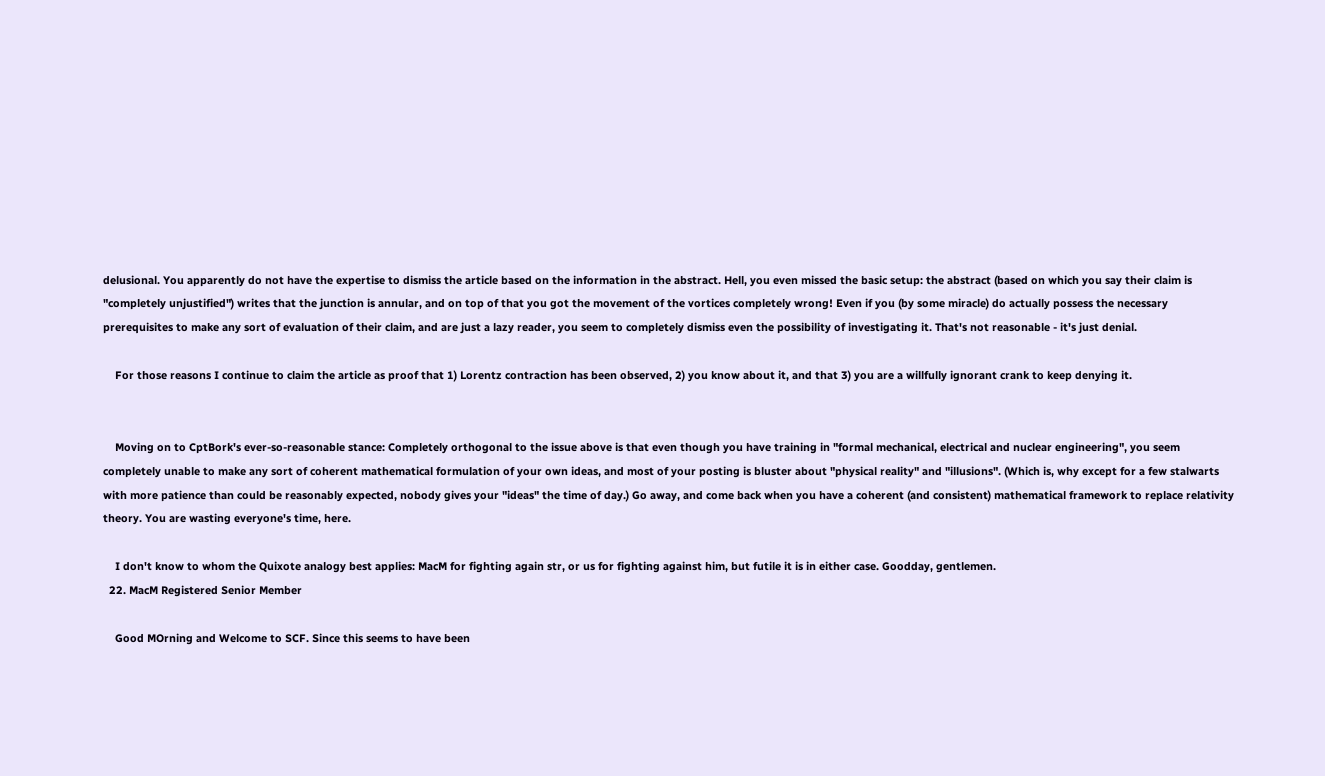delusional. You apparently do not have the expertise to dismiss the article based on the information in the abstract. Hell, you even missed the basic setup: the abstract (based on which you say their claim is "completely unjustified") writes that the junction is annular, and on top of that you got the movement of the vortices completely wrong! Even if you (by some miracle) do actually possess the necessary prerequisites to make any sort of evaluation of their claim, and are just a lazy reader, you seem to completely dismiss even the possibility of investigating it. That's not reasonable - it's just denial.

    For those reasons I continue to claim the article as proof that 1) Lorentz contraction has been observed, 2) you know about it, and that 3) you are a willfully ignorant crank to keep denying it.


    Moving on to CptBork's ever-so-reasonable stance: Completely orthogonal to the issue above is that even though you have training in "formal mechanical, electrical and nuclear engineering", you seem completely unable to make any sort of coherent mathematical formulation of your own ideas, and most of your posting is bluster about "physical reality" and "illusions". (Which is, why except for a few stalwarts with more patience than could be reasonably expected, nobody gives your "ideas" the time of day.) Go away, and come back when you have a coherent (and consistent) mathematical framework to replace relativity theory. You are wasting everyone's time, here.

    I don't know to whom the Quixote analogy best applies: MacM for fighting again str, or us for fighting against him, but futile it is in either case. Goodday, gentlemen.
  22. MacM Registered Senior Member

    Good MOrning and Welcome to SCF. Since this seems to have been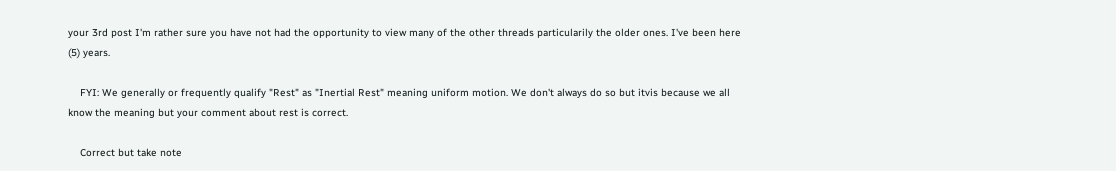your 3rd post I'm rather sure you have not had the opportunity to view many of the other threads particularily the older ones. I've been here (5) years.

    FYI: We generally or frequently qualify "Rest" as "Inertial Rest" meaning uniform motion. We don't always do so but itvis because we all know the meaning but your comment about rest is correct.

    Correct but take note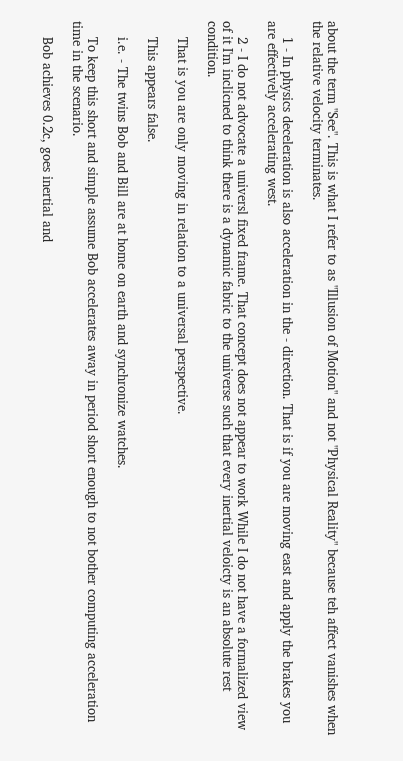about the term "See". This is what I refer to as "Illusion of Motion" and not "Physical Reality" because teh affect vanishes when the relative velocity terminates.

    1 - In physics deceleration is also acceleration in the - direction. That is if you are moving east and apply the brakes you are effectively accelerating west.

    2 - I do not advocate a universl fixed frame. That concept does not appear to work While I do not have a formalized view of it I'm inclicned to think there is a dynamic fabric to the universe such that every inertial veloicty is an absolute rest condition.

    That is you are only moving in relation to a universal perspective.

    This appears false.

    i.e. - The twins Bob and Bill are at home on earth and synchronize watches.

    To keep this short and simple assume Bob accelerates away in period short enough to not bother computing acceleration time in the scenario.

    Bob achieves 0.2c, goes inertial and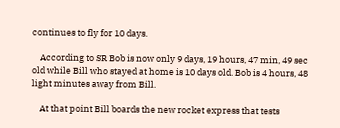continues to fly for 10 days.

    According to SR Bob is now only 9 days, 19 hours, 47 min, 49 sec old while Bill who stayed at home is 10 days old. Bob is 4 hours, 48 light minutes away from Bill.

    At that point Bill boards the new rocket express that tests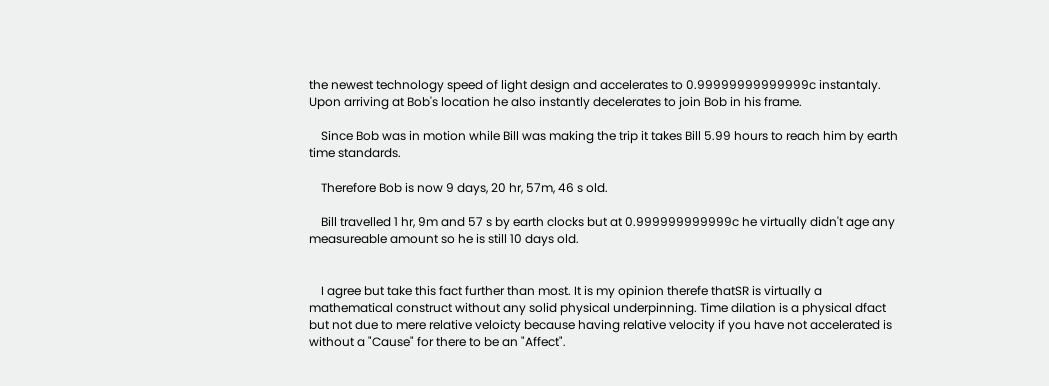the newest technology speed of light design and accelerates to 0.99999999999999c instantaly. Upon arriving at Bob's location he also instantly decelerates to join Bob in his frame.

    Since Bob was in motion while Bill was making the trip it takes Bill 5.99 hours to reach him by earth time standards.

    Therefore Bob is now 9 days, 20 hr, 57m, 46 s old.

    Bill travelled 1 hr, 9m and 57 s by earth clocks but at 0.999999999999c he virtually didn't age any measureable amount so he is still 10 days old.


    I agree but take this fact further than most. It is my opinion therefe thatSR is virtually a mathematical construct without any solid physical underpinning. Time dilation is a physical dfact but not due to mere relative veloicty because having relative velocity if you have not accelerated is without a "Cause" for there to be an "Affect".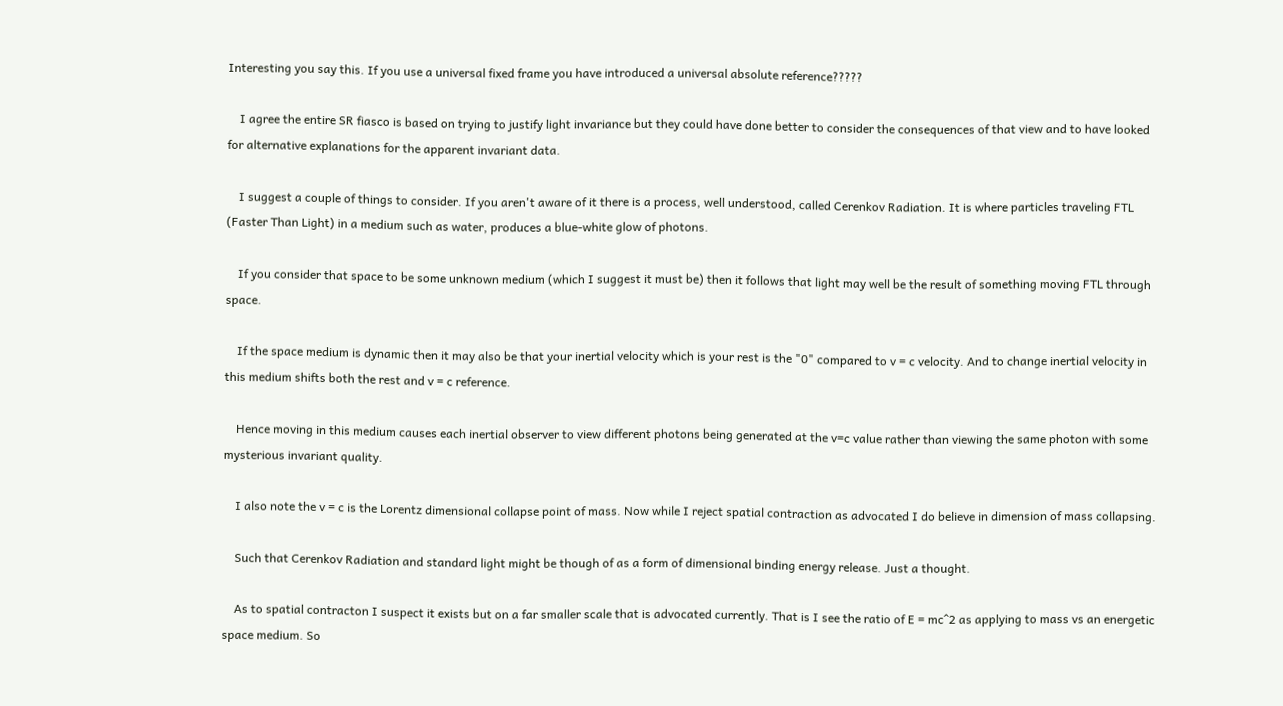Interesting you say this. If you use a universal fixed frame you have introduced a universal absolute reference?????

    I agree the entire SR fiasco is based on trying to justify light invariance but they could have done better to consider the consequences of that view and to have looked for alternative explanations for the apparent invariant data.

    I suggest a couple of things to consider. If you aren't aware of it there is a process, well understood, called Cerenkov Radiation. It is where particles traveling FTL (Faster Than Light) in a medium such as water, produces a blue-white glow of photons.

    If you consider that space to be some unknown medium (which I suggest it must be) then it follows that light may well be the result of something moving FTL through space.

    If the space medium is dynamic then it may also be that your inertial velocity which is your rest is the "0" compared to v = c velocity. And to change inertial velocity in this medium shifts both the rest and v = c reference.

    Hence moving in this medium causes each inertial observer to view different photons being generated at the v=c value rather than viewing the same photon with some mysterious invariant quality.

    I also note the v = c is the Lorentz dimensional collapse point of mass. Now while I reject spatial contraction as advocated I do believe in dimension of mass collapsing.

    Such that Cerenkov Radiation and standard light might be though of as a form of dimensional binding energy release. Just a thought.

    As to spatial contracton I suspect it exists but on a far smaller scale that is advocated currently. That is I see the ratio of E = mc^2 as applying to mass vs an energetic space medium. So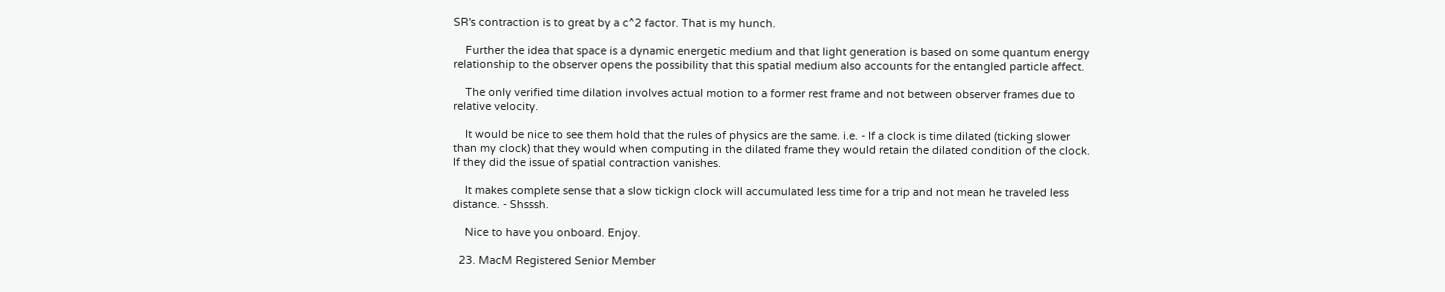SR's contraction is to great by a c^2 factor. That is my hunch.

    Further the idea that space is a dynamic energetic medium and that light generation is based on some quantum energy relationship to the observer opens the possibility that this spatial medium also accounts for the entangled particle affect.

    The only verified time dilation involves actual motion to a former rest frame and not between observer frames due to relative velocity.

    It would be nice to see them hold that the rules of physics are the same. i.e. - If a clock is time dilated (ticking slower than my clock) that they would when computing in the dilated frame they would retain the dilated condition of the clock. If they did the issue of spatial contraction vanishes.

    It makes complete sense that a slow tickign clock will accumulated less time for a trip and not mean he traveled less distance. - Shsssh.

    Nice to have you onboard. Enjoy.

  23. MacM Registered Senior Member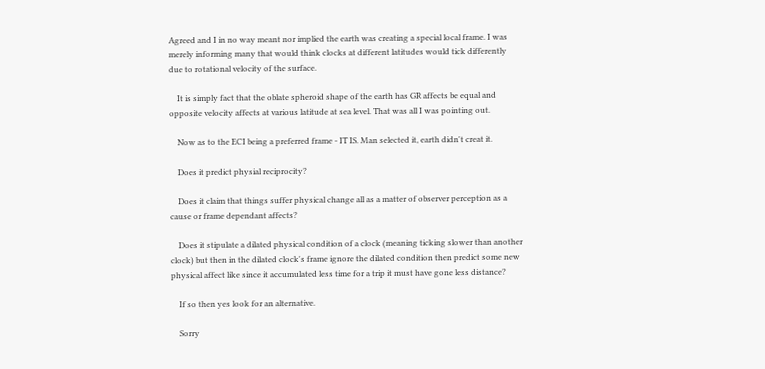Agreed and I in no way meant nor implied the earth was creating a special local frame. I was merely informing many that would think clocks at different latitudes would tick differently due to rotational velocity of the surface.

    It is simply fact that the oblate spheroid shape of the earth has GR affects be equal and opposite velocity affects at various latitude at sea level. That was all I was pointing out.

    Now as to the ECI being a preferred frame - IT IS. Man selected it, earth didn't creat it.

    Does it predict physial reciprocity?

    Does it claim that things suffer physical change all as a matter of observer perception as a cause or frame dependant affects?

    Does it stipulate a dilated physical condition of a clock (meaning ticking slower than another clock) but then in the dilated clock's frame ignore the dilated condition then predict some new physical affect like since it accumulated less time for a trip it must have gone less distance?

    If so then yes look for an alternative.

    Sorry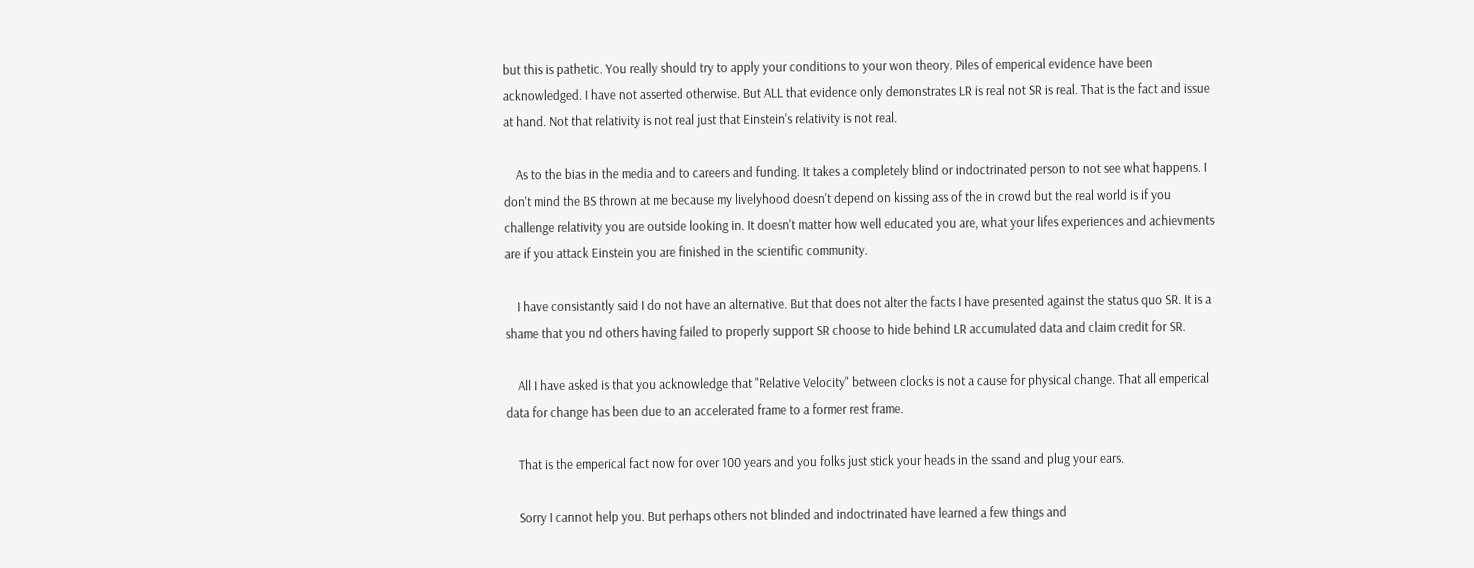but this is pathetic. You really should try to apply your conditions to your won theory. Piles of emperical evidence have been acknowledged. I have not asserted otherwise. But ALL that evidence only demonstrates LR is real not SR is real. That is the fact and issue at hand. Not that relativity is not real just that Einstein's relativity is not real.

    As to the bias in the media and to careers and funding. It takes a completely blind or indoctrinated person to not see what happens. I don't mind the BS thrown at me because my livelyhood doesn't depend on kissing ass of the in crowd but the real world is if you challenge relativity you are outside looking in. It doesn't matter how well educated you are, what your lifes experiences and achievments are if you attack Einstein you are finished in the scientific community.

    I have consistantly said I do not have an alternative. But that does not alter the facts I have presented against the status quo SR. It is a shame that you nd others having failed to properly support SR choose to hide behind LR accumulated data and claim credit for SR.

    All I have asked is that you acknowledge that "Relative Velocity" between clocks is not a cause for physical change. That all emperical data for change has been due to an accelerated frame to a former rest frame.

    That is the emperical fact now for over 100 years and you folks just stick your heads in the ssand and plug your ears.

    Sorry I cannot help you. But perhaps others not blinded and indoctrinated have learned a few things and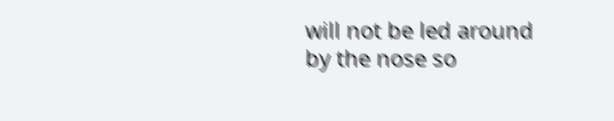will not be led around by the nose so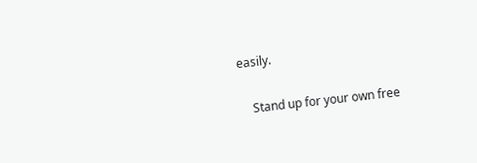easily.

    Stand up for your own free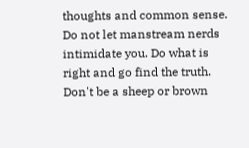thoughts and common sense. Do not let manstream nerds intimidate you. Do what is right and go find the truth. Don't be a sheep or brown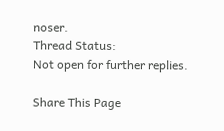noser.
Thread Status:
Not open for further replies.

Share This Page